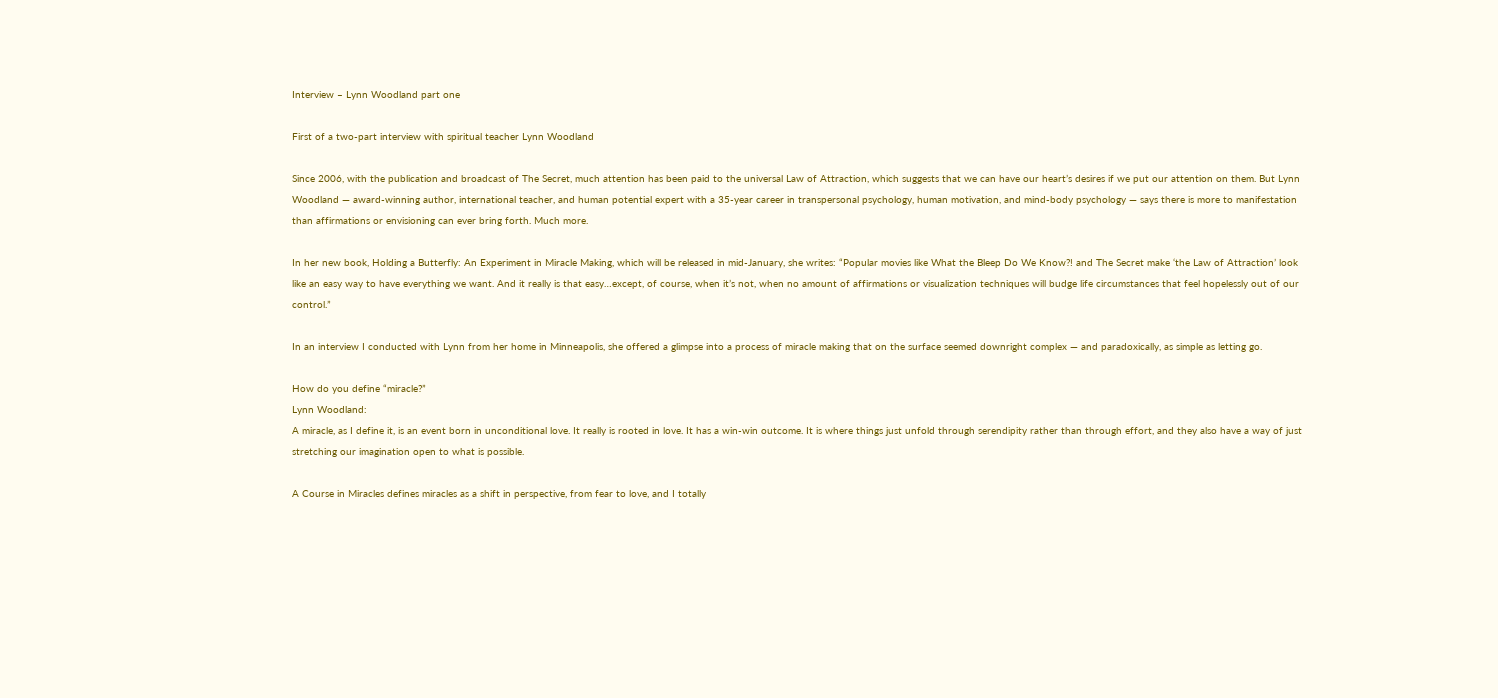Interview – Lynn Woodland part one

First of a two-part interview with spiritual teacher Lynn Woodland

Since 2006, with the publication and broadcast of The Secret, much attention has been paid to the universal Law of Attraction, which suggests that we can have our heart’s desires if we put our attention on them. But Lynn Woodland — award-winning author, international teacher, and human potential expert with a 35-year career in transpersonal psychology, human motivation, and mind-body psychology — says there is more to manifestation than affirmations or envisioning can ever bring forth. Much more.

In her new book, Holding a Butterfly: An Experiment in Miracle Making, which will be released in mid-January, she writes: “Popular movies like What the Bleep Do We Know?! and The Secret make ‘the Law of Attraction’ look like an easy way to have everything we want. And it really is that easy…except, of course, when it’s not, when no amount of affirmations or visualization techniques will budge life circumstances that feel hopelessly out of our control.”

In an interview I conducted with Lynn from her home in Minneapolis, she offered a glimpse into a process of miracle making that on the surface seemed downright complex — and paradoxically, as simple as letting go.

How do you define “miracle?”
Lynn Woodland:
A miracle, as I define it, is an event born in unconditional love. It really is rooted in love. It has a win-win outcome. It is where things just unfold through serendipity rather than through effort, and they also have a way of just stretching our imagination open to what is possible.

A Course in Miracles defines miracles as a shift in perspective, from fear to love, and I totally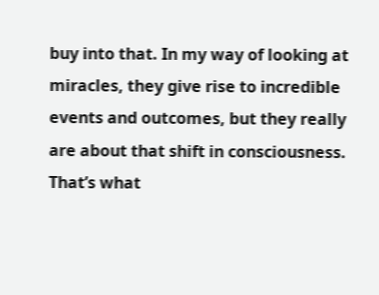buy into that. In my way of looking at miracles, they give rise to incredible events and outcomes, but they really are about that shift in consciousness. That’s what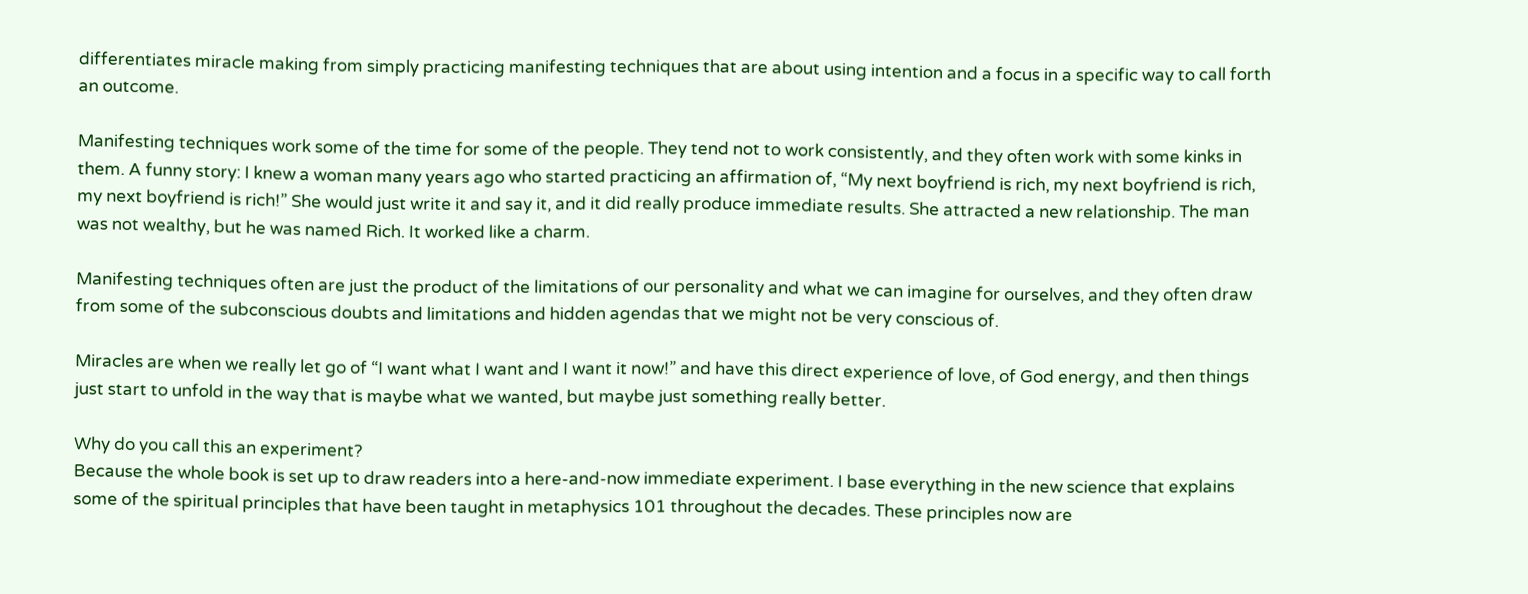differentiates miracle making from simply practicing manifesting techniques that are about using intention and a focus in a specific way to call forth an outcome.

Manifesting techniques work some of the time for some of the people. They tend not to work consistently, and they often work with some kinks in them. A funny story: I knew a woman many years ago who started practicing an affirmation of, “My next boyfriend is rich, my next boyfriend is rich, my next boyfriend is rich!” She would just write it and say it, and it did really produce immediate results. She attracted a new relationship. The man was not wealthy, but he was named Rich. It worked like a charm.

Manifesting techniques often are just the product of the limitations of our personality and what we can imagine for ourselves, and they often draw from some of the subconscious doubts and limitations and hidden agendas that we might not be very conscious of.

Miracles are when we really let go of “I want what I want and I want it now!” and have this direct experience of love, of God energy, and then things just start to unfold in the way that is maybe what we wanted, but maybe just something really better.

Why do you call this an experiment?
Because the whole book is set up to draw readers into a here-and-now immediate experiment. I base everything in the new science that explains some of the spiritual principles that have been taught in metaphysics 101 throughout the decades. These principles now are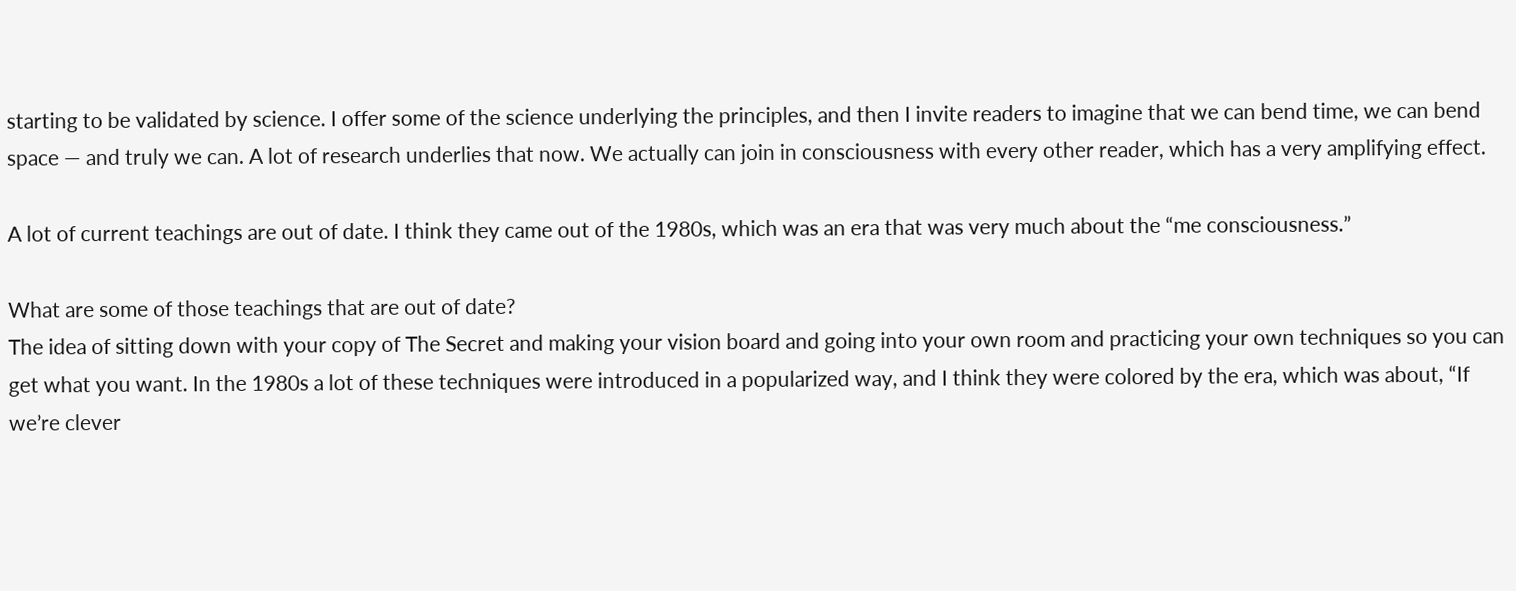starting to be validated by science. I offer some of the science underlying the principles, and then I invite readers to imagine that we can bend time, we can bend space — and truly we can. A lot of research underlies that now. We actually can join in consciousness with every other reader, which has a very amplifying effect.

A lot of current teachings are out of date. I think they came out of the 1980s, which was an era that was very much about the “me consciousness.”

What are some of those teachings that are out of date?
The idea of sitting down with your copy of The Secret and making your vision board and going into your own room and practicing your own techniques so you can get what you want. In the 1980s a lot of these techniques were introduced in a popularized way, and I think they were colored by the era, which was about, “If we’re clever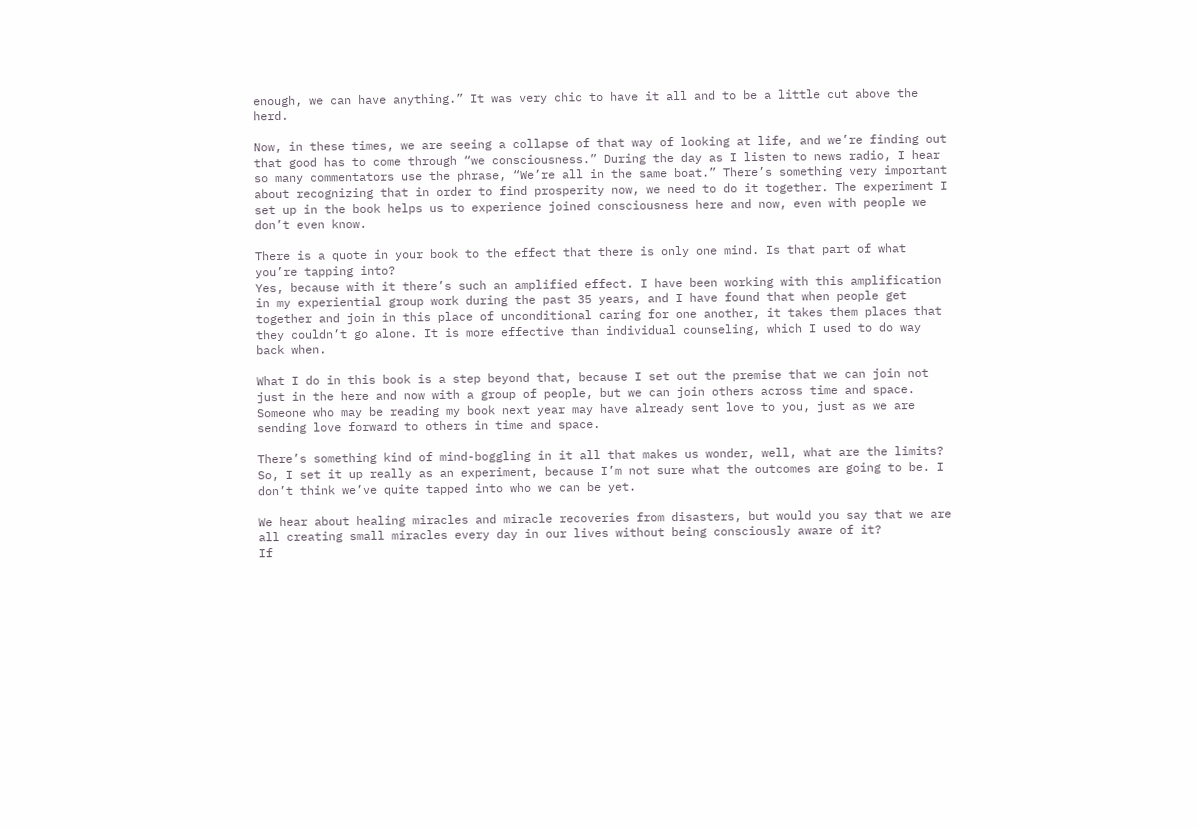enough, we can have anything.” It was very chic to have it all and to be a little cut above the herd.

Now, in these times, we are seeing a collapse of that way of looking at life, and we’re finding out that good has to come through “we consciousness.” During the day as I listen to news radio, I hear so many commentators use the phrase, “We’re all in the same boat.” There’s something very important about recognizing that in order to find prosperity now, we need to do it together. The experiment I set up in the book helps us to experience joined consciousness here and now, even with people we don’t even know.

There is a quote in your book to the effect that there is only one mind. Is that part of what you’re tapping into?
Yes, because with it there’s such an amplified effect. I have been working with this amplification in my experiential group work during the past 35 years, and I have found that when people get together and join in this place of unconditional caring for one another, it takes them places that they couldn’t go alone. It is more effective than individual counseling, which I used to do way back when.

What I do in this book is a step beyond that, because I set out the premise that we can join not just in the here and now with a group of people, but we can join others across time and space. Someone who may be reading my book next year may have already sent love to you, just as we are sending love forward to others in time and space.

There’s something kind of mind-boggling in it all that makes us wonder, well, what are the limits? So, I set it up really as an experiment, because I’m not sure what the outcomes are going to be. I don’t think we’ve quite tapped into who we can be yet.

We hear about healing miracles and miracle recoveries from disasters, but would you say that we are all creating small miracles every day in our lives without being consciously aware of it?
If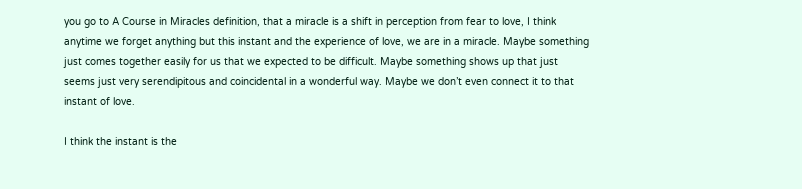you go to A Course in Miracles definition, that a miracle is a shift in perception from fear to love, I think anytime we forget anything but this instant and the experience of love, we are in a miracle. Maybe something just comes together easily for us that we expected to be difficult. Maybe something shows up that just seems just very serendipitous and coincidental in a wonderful way. Maybe we don’t even connect it to that instant of love.

I think the instant is the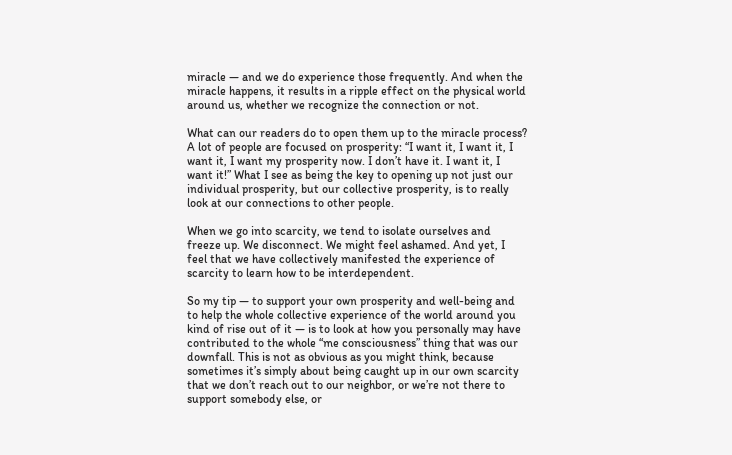miracle — and we do experience those frequently. And when the miracle happens, it results in a ripple effect on the physical world around us, whether we recognize the connection or not.

What can our readers do to open them up to the miracle process?
A lot of people are focused on prosperity: “I want it, I want it, I want it, I want my prosperity now. I don’t have it. I want it, I want it!” What I see as being the key to opening up not just our individual prosperity, but our collective prosperity, is to really look at our connections to other people.

When we go into scarcity, we tend to isolate ourselves and freeze up. We disconnect. We might feel ashamed. And yet, I feel that we have collectively manifested the experience of scarcity to learn how to be interdependent.

So my tip — to support your own prosperity and well-being and to help the whole collective experience of the world around you kind of rise out of it — is to look at how you personally may have contributed to the whole “me consciousness” thing that was our downfall. This is not as obvious as you might think, because sometimes it’s simply about being caught up in our own scarcity that we don’t reach out to our neighbor, or we’re not there to support somebody else, or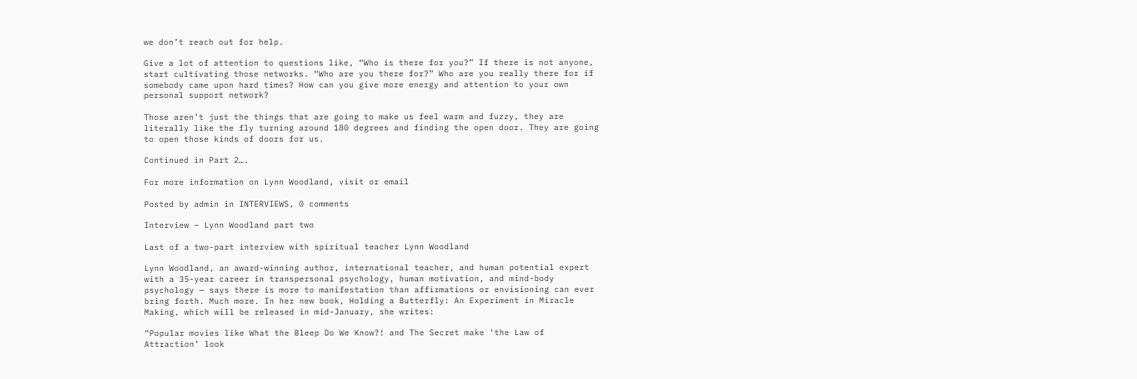we don’t reach out for help.

Give a lot of attention to questions like, “Who is there for you?” If there is not anyone, start cultivating those networks. “Who are you there for?” Who are you really there for if somebody came upon hard times? How can you give more energy and attention to your own personal support network?

Those aren’t just the things that are going to make us feel warm and fuzzy, they are literally like the fly turning around 180 degrees and finding the open door. They are going to open those kinds of doors for us.

Continued in Part 2….

For more information on Lynn Woodland, visit or email

Posted by admin in INTERVIEWS, 0 comments

Interview – Lynn Woodland part two

Last of a two-part interview with spiritual teacher Lynn Woodland

Lynn Woodland, an award-winning author, international teacher, and human potential expert with a 35-year career in transpersonal psychology, human motivation, and mind-body psychology — says there is more to manifestation than affirmations or envisioning can ever bring forth. Much more. In her new book, Holding a Butterfly: An Experiment in Miracle Making, which will be released in mid-January, she writes:

“Popular movies like What the Bleep Do We Know?! and The Secret make ‘the Law of Attraction’ look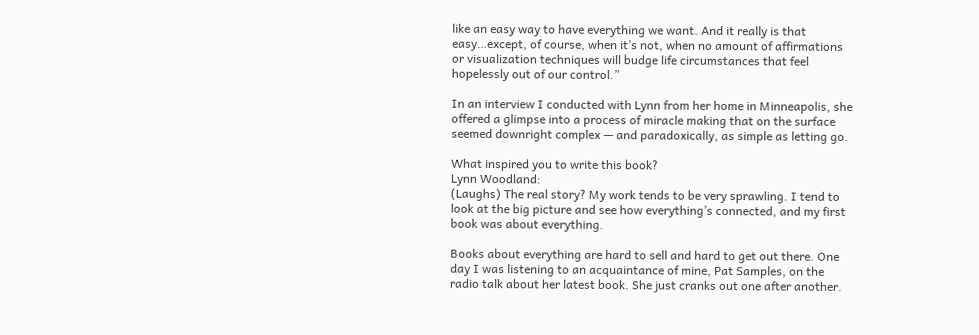like an easy way to have everything we want. And it really is that easy…except, of course, when it’s not, when no amount of affirmations or visualization techniques will budge life circumstances that feel hopelessly out of our control.”

In an interview I conducted with Lynn from her home in Minneapolis, she offered a glimpse into a process of miracle making that on the surface seemed downright complex — and paradoxically, as simple as letting go.

What inspired you to write this book?
Lynn Woodland:
(Laughs) The real story? My work tends to be very sprawling. I tend to look at the big picture and see how everything’s connected, and my first book was about everything.

Books about everything are hard to sell and hard to get out there. One day I was listening to an acquaintance of mine, Pat Samples, on the radio talk about her latest book. She just cranks out one after another.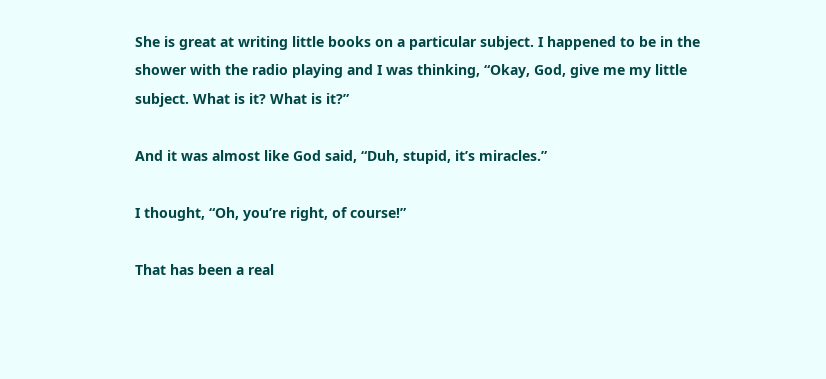She is great at writing little books on a particular subject. I happened to be in the shower with the radio playing and I was thinking, “Okay, God, give me my little subject. What is it? What is it?”

And it was almost like God said, “Duh, stupid, it’s miracles.”

I thought, “Oh, you’re right, of course!”

That has been a real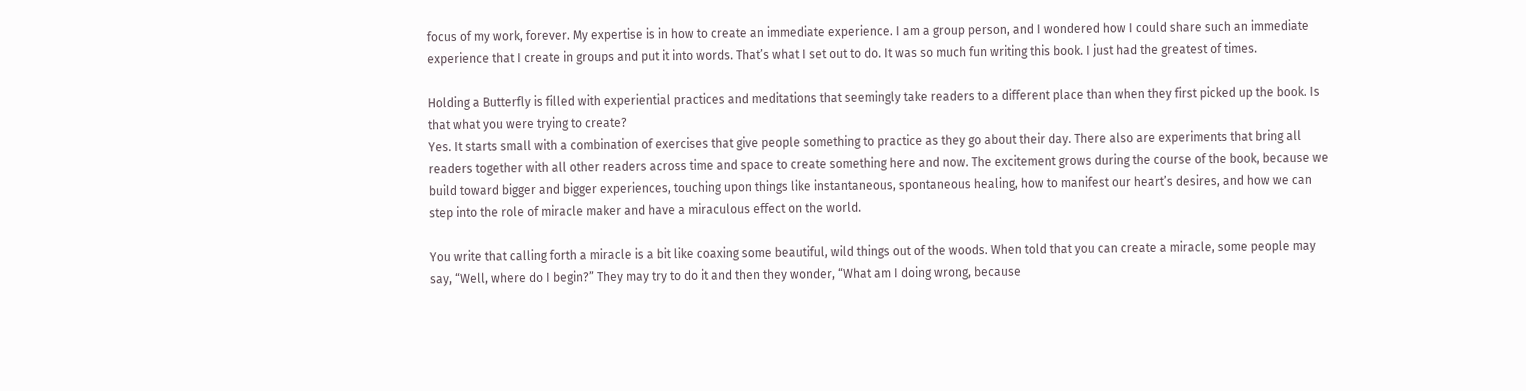focus of my work, forever. My expertise is in how to create an immediate experience. I am a group person, and I wondered how I could share such an immediate experience that I create in groups and put it into words. That’s what I set out to do. It was so much fun writing this book. I just had the greatest of times.

Holding a Butterfly is filled with experiential practices and meditations that seemingly take readers to a different place than when they first picked up the book. Is that what you were trying to create?
Yes. It starts small with a combination of exercises that give people something to practice as they go about their day. There also are experiments that bring all readers together with all other readers across time and space to create something here and now. The excitement grows during the course of the book, because we build toward bigger and bigger experiences, touching upon things like instantaneous, spontaneous healing, how to manifest our heart’s desires, and how we can step into the role of miracle maker and have a miraculous effect on the world.

You write that calling forth a miracle is a bit like coaxing some beautiful, wild things out of the woods. When told that you can create a miracle, some people may say, “Well, where do I begin?” They may try to do it and then they wonder, “What am I doing wrong, because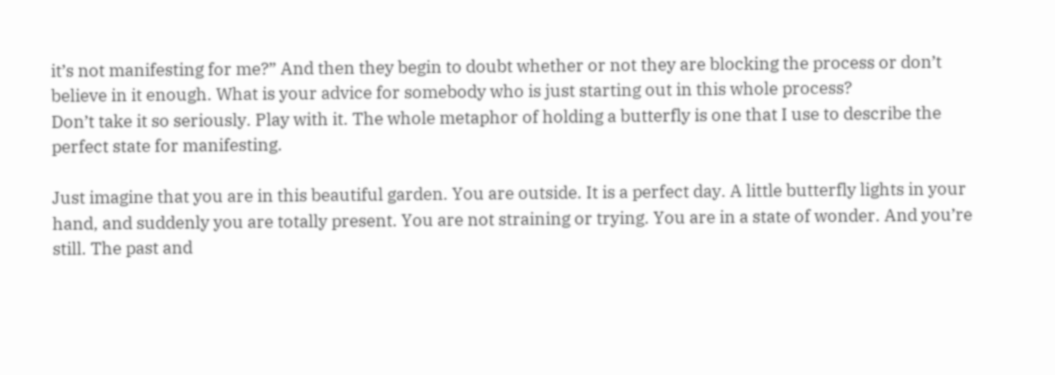it’s not manifesting for me?” And then they begin to doubt whether or not they are blocking the process or don’t believe in it enough. What is your advice for somebody who is just starting out in this whole process?
Don’t take it so seriously. Play with it. The whole metaphor of holding a butterfly is one that I use to describe the perfect state for manifesting.

Just imagine that you are in this beautiful garden. You are outside. It is a perfect day. A little butterfly lights in your hand, and suddenly you are totally present. You are not straining or trying. You are in a state of wonder. And you’re still. The past and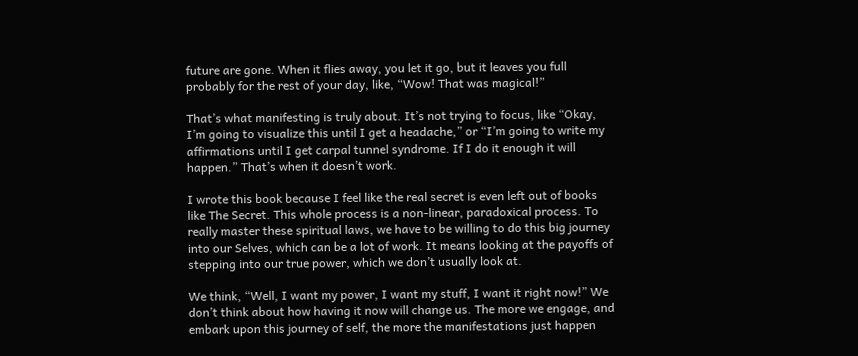future are gone. When it flies away, you let it go, but it leaves you full probably for the rest of your day, like, “Wow! That was magical!”

That’s what manifesting is truly about. It’s not trying to focus, like “Okay, I’m going to visualize this until I get a headache,” or “I’m going to write my affirmations until I get carpal tunnel syndrome. If I do it enough it will happen.” That’s when it doesn’t work.

I wrote this book because I feel like the real secret is even left out of books like The Secret. This whole process is a non-linear, paradoxical process. To really master these spiritual laws, we have to be willing to do this big journey into our Selves, which can be a lot of work. It means looking at the payoffs of stepping into our true power, which we don’t usually look at.

We think, “Well, I want my power, I want my stuff, I want it right now!” We don’t think about how having it now will change us. The more we engage, and embark upon this journey of self, the more the manifestations just happen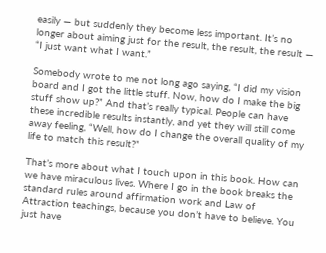easily — but suddenly they become less important. It’s no longer about aiming just for the result, the result, the result — “I just want what I want.”

Somebody wrote to me not long ago saying, “I did my vision board and I got the little stuff. Now, how do I make the big stuff show up?” And that’s really typical. People can have these incredible results instantly, and yet they will still come away feeling, “Well, how do I change the overall quality of my life to match this result?”

That’s more about what I touch upon in this book. How can we have miraculous lives. Where I go in the book breaks the standard rules around affirmation work and Law of Attraction teachings, because you don’t have to believe. You just have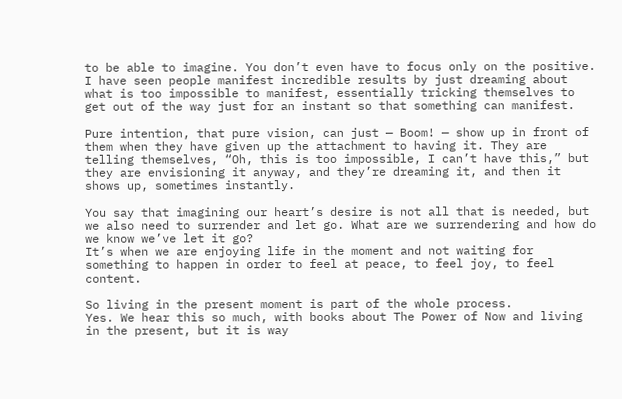to be able to imagine. You don’t even have to focus only on the positive. I have seen people manifest incredible results by just dreaming about what is too impossible to manifest, essentially tricking themselves to get out of the way just for an instant so that something can manifest.

Pure intention, that pure vision, can just — Boom! — show up in front of them when they have given up the attachment to having it. They are telling themselves, “Oh, this is too impossible, I can’t have this,” but they are envisioning it anyway, and they’re dreaming it, and then it shows up, sometimes instantly.

You say that imagining our heart’s desire is not all that is needed, but we also need to surrender and let go. What are we surrendering and how do we know we’ve let it go?
It’s when we are enjoying life in the moment and not waiting for something to happen in order to feel at peace, to feel joy, to feel content.

So living in the present moment is part of the whole process.
Yes. We hear this so much, with books about The Power of Now and living in the present, but it is way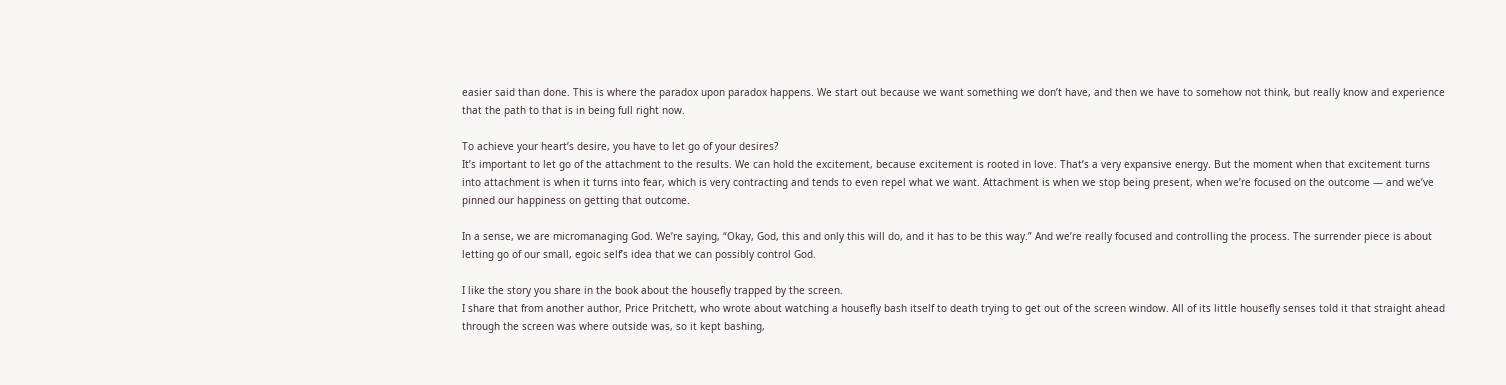easier said than done. This is where the paradox upon paradox happens. We start out because we want something we don’t have, and then we have to somehow not think, but really know and experience that the path to that is in being full right now.

To achieve your heart’s desire, you have to let go of your desires?
It’s important to let go of the attachment to the results. We can hold the excitement, because excitement is rooted in love. That’s a very expansive energy. But the moment when that excitement turns into attachment is when it turns into fear, which is very contracting and tends to even repel what we want. Attachment is when we stop being present, when we’re focused on the outcome — and we’ve pinned our happiness on getting that outcome.

In a sense, we are micromanaging God. We’re saying, “Okay, God, this and only this will do, and it has to be this way.” And we’re really focused and controlling the process. The surrender piece is about letting go of our small, egoic self’s idea that we can possibly control God.

I like the story you share in the book about the housefly trapped by the screen.
I share that from another author, Price Pritchett, who wrote about watching a housefly bash itself to death trying to get out of the screen window. All of its little housefly senses told it that straight ahead through the screen was where outside was, so it kept bashing,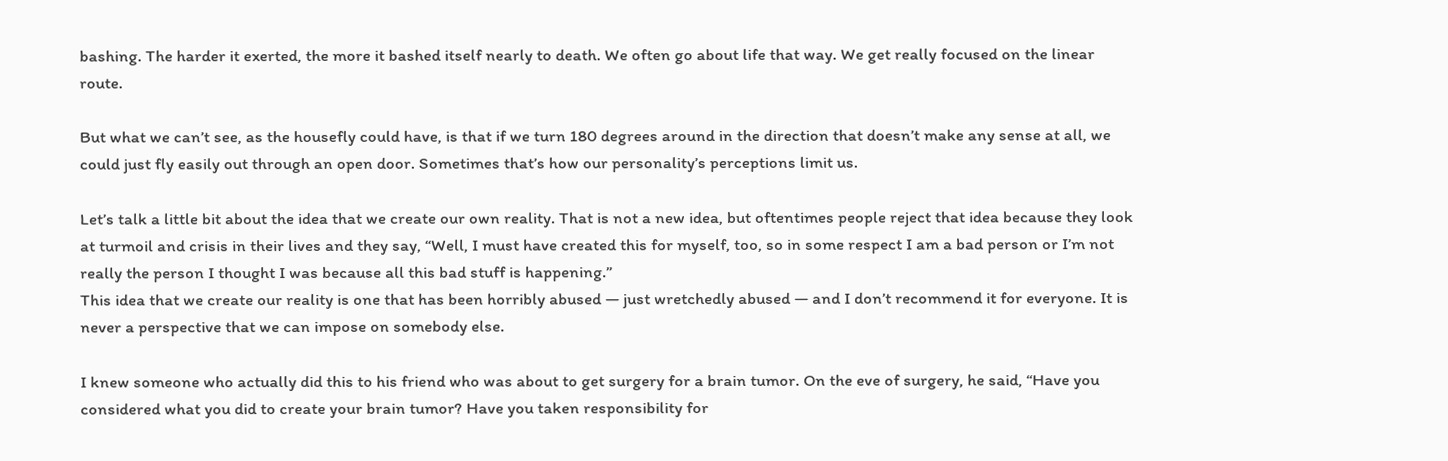bashing. The harder it exerted, the more it bashed itself nearly to death. We often go about life that way. We get really focused on the linear route.

But what we can’t see, as the housefly could have, is that if we turn 180 degrees around in the direction that doesn’t make any sense at all, we could just fly easily out through an open door. Sometimes that’s how our personality’s perceptions limit us.

Let’s talk a little bit about the idea that we create our own reality. That is not a new idea, but oftentimes people reject that idea because they look at turmoil and crisis in their lives and they say, “Well, I must have created this for myself, too, so in some respect I am a bad person or I’m not really the person I thought I was because all this bad stuff is happening.”
This idea that we create our reality is one that has been horribly abused — just wretchedly abused — and I don’t recommend it for everyone. It is never a perspective that we can impose on somebody else.

I knew someone who actually did this to his friend who was about to get surgery for a brain tumor. On the eve of surgery, he said, “Have you considered what you did to create your brain tumor? Have you taken responsibility for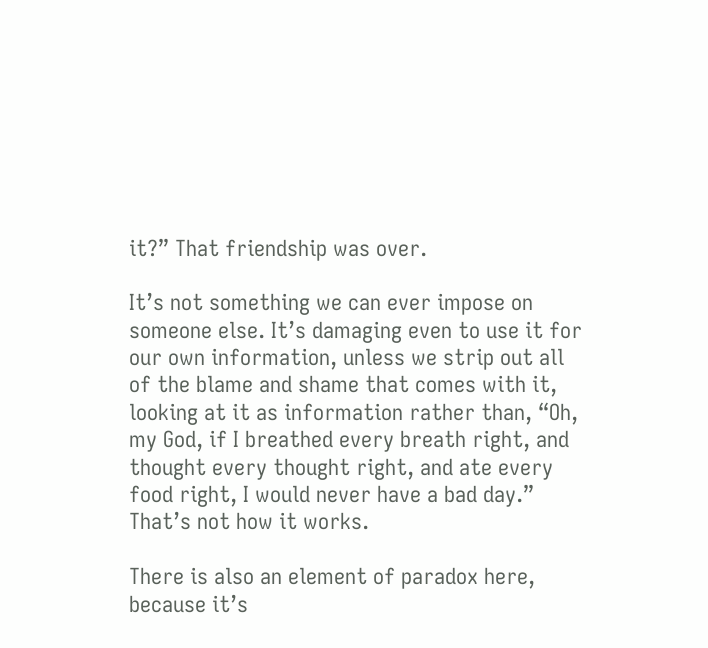it?” That friendship was over.

It’s not something we can ever impose on someone else. It’s damaging even to use it for our own information, unless we strip out all of the blame and shame that comes with it, looking at it as information rather than, “Oh, my God, if I breathed every breath right, and thought every thought right, and ate every food right, I would never have a bad day.” That’s not how it works.

There is also an element of paradox here, because it’s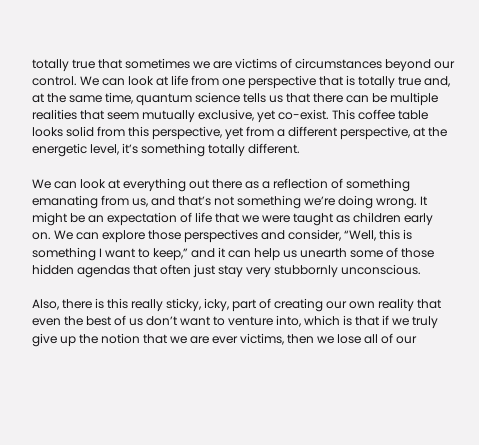totally true that sometimes we are victims of circumstances beyond our control. We can look at life from one perspective that is totally true and, at the same time, quantum science tells us that there can be multiple realities that seem mutually exclusive, yet co-exist. This coffee table looks solid from this perspective, yet from a different perspective, at the energetic level, it’s something totally different.

We can look at everything out there as a reflection of something emanating from us, and that’s not something we’re doing wrong. It might be an expectation of life that we were taught as children early on. We can explore those perspectives and consider, “Well, this is something I want to keep,” and it can help us unearth some of those hidden agendas that often just stay very stubbornly unconscious.

Also, there is this really sticky, icky, part of creating our own reality that even the best of us don’t want to venture into, which is that if we truly give up the notion that we are ever victims, then we lose all of our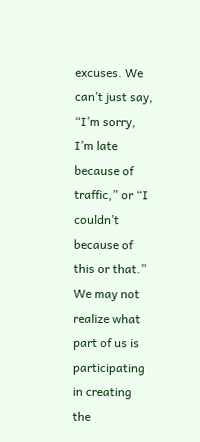excuses. We can’t just say, “I’m sorry, I’m late because of traffic,” or “I couldn’t because of this or that.” We may not realize what part of us is participating in creating the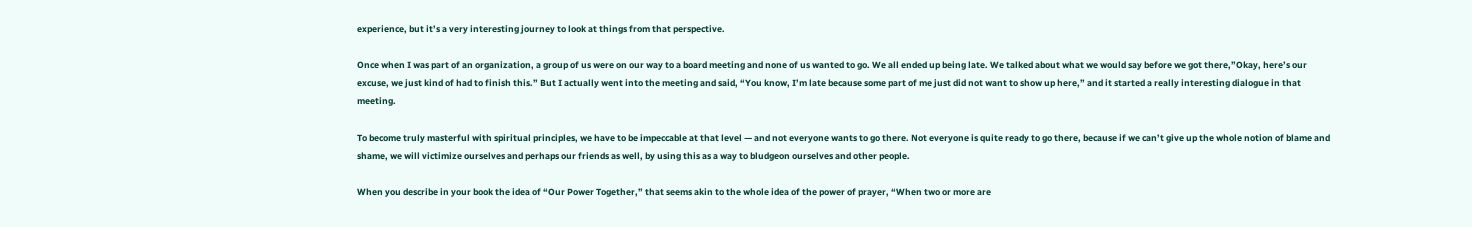experience, but it’s a very interesting journey to look at things from that perspective.

Once when I was part of an organization, a group of us were on our way to a board meeting and none of us wanted to go. We all ended up being late. We talked about what we would say before we got there,”Okay, here’s our excuse, we just kind of had to finish this.” But I actually went into the meeting and said, “You know, I’m late because some part of me just did not want to show up here,” and it started a really interesting dialogue in that meeting.

To become truly masterful with spiritual principles, we have to be impeccable at that level — and not everyone wants to go there. Not everyone is quite ready to go there, because if we can’t give up the whole notion of blame and shame, we will victimize ourselves and perhaps our friends as well, by using this as a way to bludgeon ourselves and other people.

When you describe in your book the idea of “Our Power Together,” that seems akin to the whole idea of the power of prayer, “When two or more are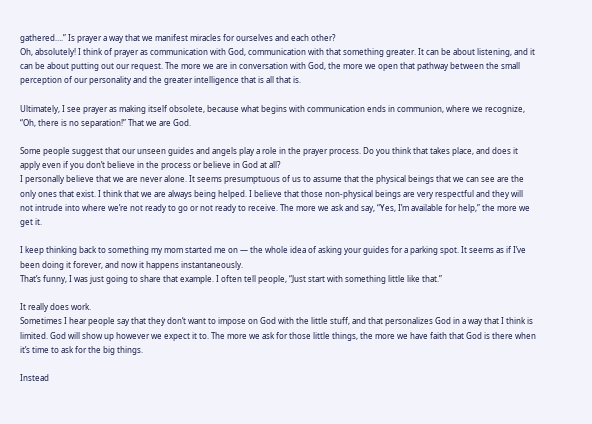gathered….” Is prayer a way that we manifest miracles for ourselves and each other?
Oh, absolutely! I think of prayer as communication with God, communication with that something greater. It can be about listening, and it can be about putting out our request. The more we are in conversation with God, the more we open that pathway between the small perception of our personality and the greater intelligence that is all that is.

Ultimately, I see prayer as making itself obsolete, because what begins with communication ends in communion, where we recognize, “Oh, there is no separation!” That we are God.

Some people suggest that our unseen guides and angels play a role in the prayer process. Do you think that takes place, and does it apply even if you don’t believe in the process or believe in God at all?
I personally believe that we are never alone. It seems presumptuous of us to assume that the physical beings that we can see are the only ones that exist. I think that we are always being helped. I believe that those non-physical beings are very respectful and they will not intrude into where we’re not ready to go or not ready to receive. The more we ask and say, “Yes, I’m available for help,” the more we get it.

I keep thinking back to something my mom started me on — the whole idea of asking your guides for a parking spot. It seems as if I’ve been doing it forever, and now it happens instantaneously.
That’s funny, I was just going to share that example. I often tell people, “Just start with something little like that.”

It really does work.
Sometimes I hear people say that they don’t want to impose on God with the little stuff, and that personalizes God in a way that I think is limited. God will show up however we expect it to. The more we ask for those little things, the more we have faith that God is there when it’s time to ask for the big things.

Instead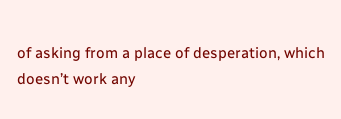of asking from a place of desperation, which doesn’t work any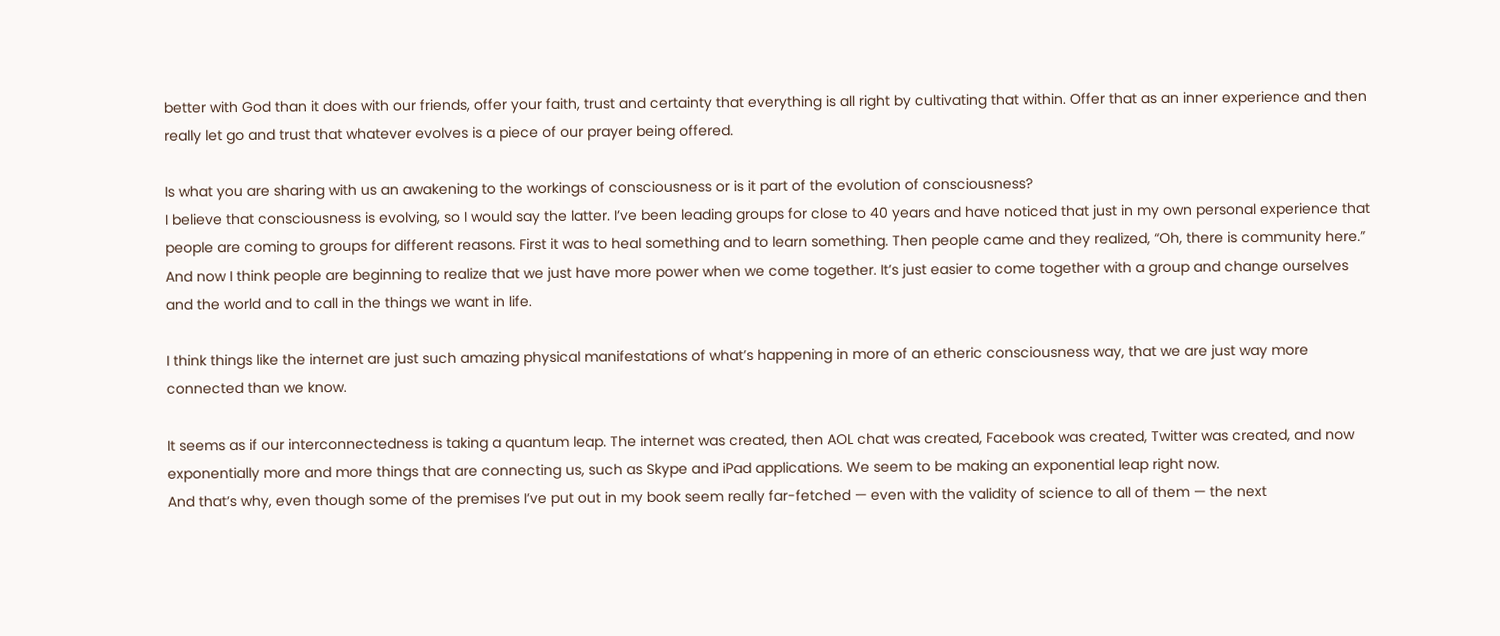better with God than it does with our friends, offer your faith, trust and certainty that everything is all right by cultivating that within. Offer that as an inner experience and then really let go and trust that whatever evolves is a piece of our prayer being offered.

Is what you are sharing with us an awakening to the workings of consciousness or is it part of the evolution of consciousness?
I believe that consciousness is evolving, so I would say the latter. I’ve been leading groups for close to 40 years and have noticed that just in my own personal experience that people are coming to groups for different reasons. First it was to heal something and to learn something. Then people came and they realized, “Oh, there is community here.” And now I think people are beginning to realize that we just have more power when we come together. It’s just easier to come together with a group and change ourselves and the world and to call in the things we want in life.

I think things like the internet are just such amazing physical manifestations of what’s happening in more of an etheric consciousness way, that we are just way more connected than we know.

It seems as if our interconnectedness is taking a quantum leap. The internet was created, then AOL chat was created, Facebook was created, Twitter was created, and now exponentially more and more things that are connecting us, such as Skype and iPad applications. We seem to be making an exponential leap right now.
And that’s why, even though some of the premises I’ve put out in my book seem really far-fetched — even with the validity of science to all of them — the next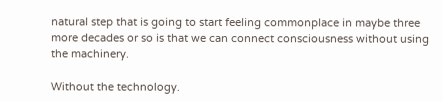natural step that is going to start feeling commonplace in maybe three more decades or so is that we can connect consciousness without using the machinery.

Without the technology.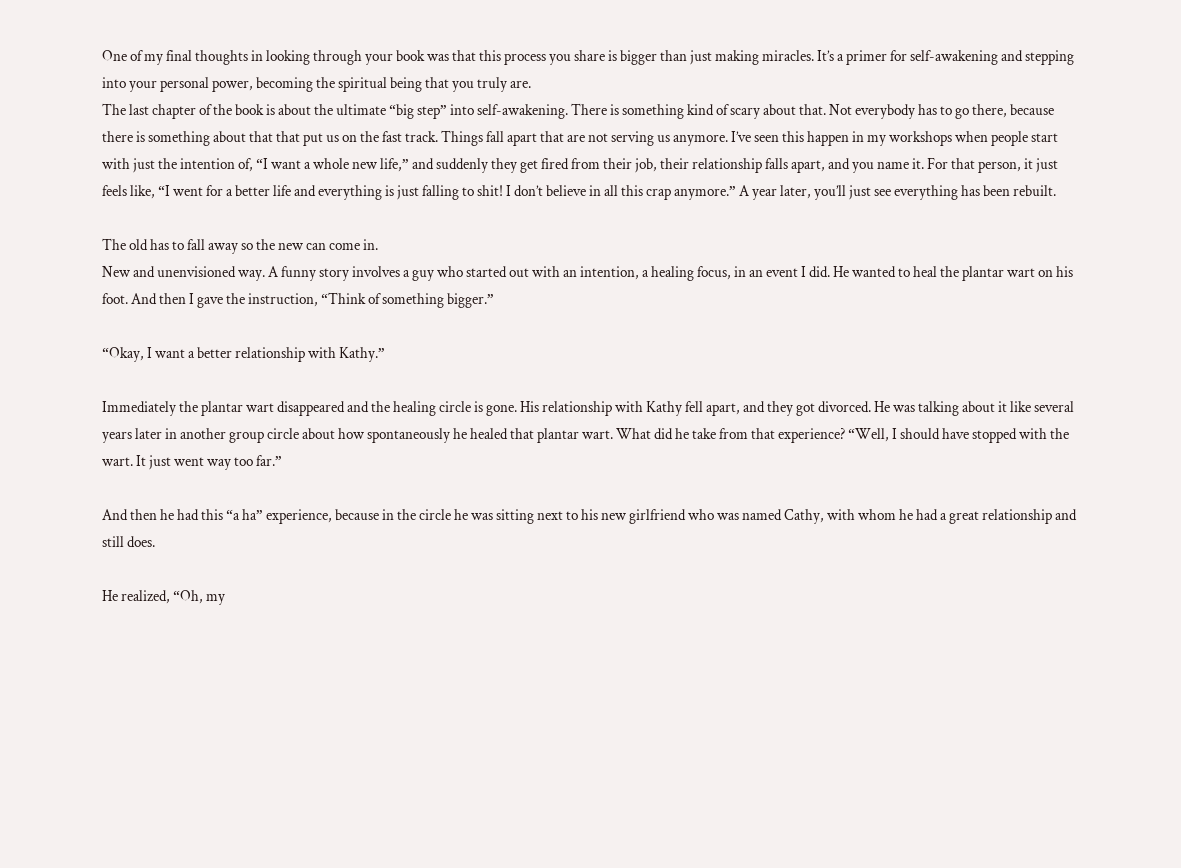One of my final thoughts in looking through your book was that this process you share is bigger than just making miracles. It’s a primer for self-awakening and stepping into your personal power, becoming the spiritual being that you truly are.
The last chapter of the book is about the ultimate “big step” into self-awakening. There is something kind of scary about that. Not everybody has to go there, because there is something about that that put us on the fast track. Things fall apart that are not serving us anymore. I’ve seen this happen in my workshops when people start with just the intention of, “I want a whole new life,” and suddenly they get fired from their job, their relationship falls apart, and you name it. For that person, it just feels like, “I went for a better life and everything is just falling to shit! I don’t believe in all this crap anymore.” A year later, you’ll just see everything has been rebuilt.

The old has to fall away so the new can come in.
New and unenvisioned way. A funny story involves a guy who started out with an intention, a healing focus, in an event I did. He wanted to heal the plantar wart on his foot. And then I gave the instruction, “Think of something bigger.”

“Okay, I want a better relationship with Kathy.”

Immediately the plantar wart disappeared and the healing circle is gone. His relationship with Kathy fell apart, and they got divorced. He was talking about it like several years later in another group circle about how spontaneously he healed that plantar wart. What did he take from that experience? “Well, I should have stopped with the wart. It just went way too far.”

And then he had this “a ha” experience, because in the circle he was sitting next to his new girlfriend who was named Cathy, with whom he had a great relationship and still does.

He realized, “Oh, my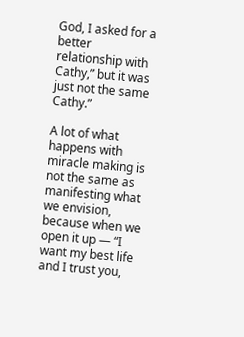God, I asked for a better relationship with Cathy,” but it was just not the same Cathy.”

A lot of what happens with miracle making is not the same as manifesting what we envision, because when we open it up — “I want my best life and I trust you,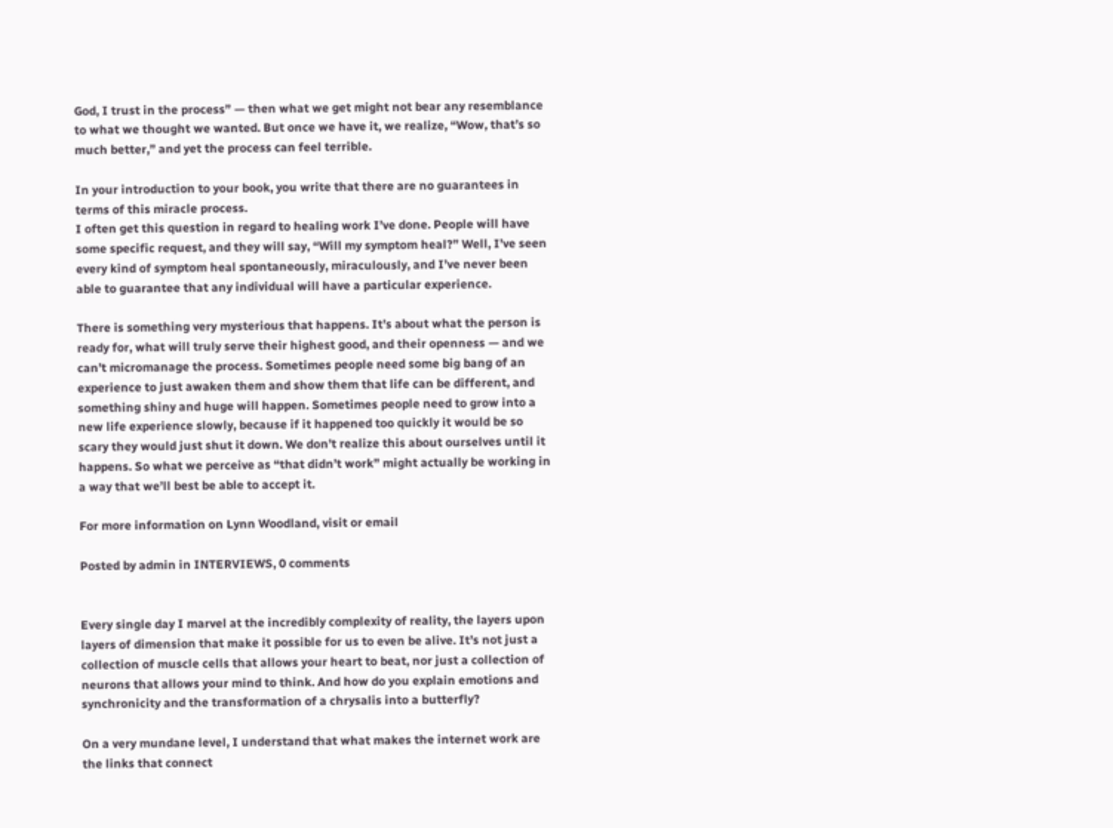God, I trust in the process” — then what we get might not bear any resemblance to what we thought we wanted. But once we have it, we realize, “Wow, that’s so much better,” and yet the process can feel terrible.

In your introduction to your book, you write that there are no guarantees in terms of this miracle process.
I often get this question in regard to healing work I’ve done. People will have some specific request, and they will say, “Will my symptom heal?” Well, I’ve seen every kind of symptom heal spontaneously, miraculously, and I’ve never been able to guarantee that any individual will have a particular experience.

There is something very mysterious that happens. It’s about what the person is ready for, what will truly serve their highest good, and their openness — and we can’t micromanage the process. Sometimes people need some big bang of an experience to just awaken them and show them that life can be different, and something shiny and huge will happen. Sometimes people need to grow into a new life experience slowly, because if it happened too quickly it would be so scary they would just shut it down. We don’t realize this about ourselves until it happens. So what we perceive as “that didn’t work” might actually be working in a way that we’ll best be able to accept it.

For more information on Lynn Woodland, visit or email

Posted by admin in INTERVIEWS, 0 comments


Every single day I marvel at the incredibly complexity of reality, the layers upon layers of dimension that make it possible for us to even be alive. It’s not just a collection of muscle cells that allows your heart to beat, nor just a collection of neurons that allows your mind to think. And how do you explain emotions and synchronicity and the transformation of a chrysalis into a butterfly?

On a very mundane level, I understand that what makes the internet work are the links that connect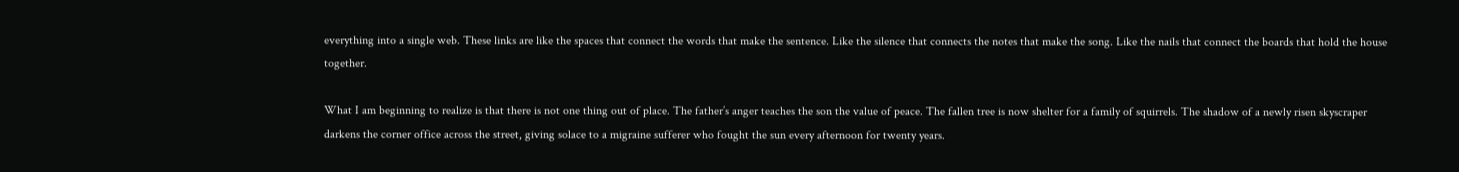everything into a single web. These links are like the spaces that connect the words that make the sentence. Like the silence that connects the notes that make the song. Like the nails that connect the boards that hold the house together.

What I am beginning to realize is that there is not one thing out of place. The father’s anger teaches the son the value of peace. The fallen tree is now shelter for a family of squirrels. The shadow of a newly risen skyscraper darkens the corner office across the street, giving solace to a migraine sufferer who fought the sun every afternoon for twenty years.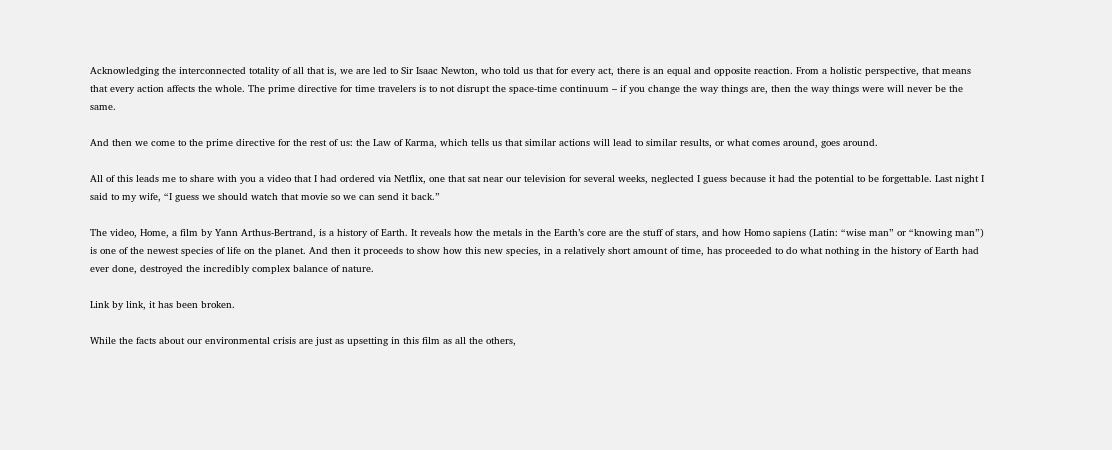Acknowledging the interconnected totality of all that is, we are led to Sir Isaac Newton, who told us that for every act, there is an equal and opposite reaction. From a holistic perspective, that means that every action affects the whole. The prime directive for time travelers is to not disrupt the space-time continuum – if you change the way things are, then the way things were will never be the same.

And then we come to the prime directive for the rest of us: the Law of Karma, which tells us that similar actions will lead to similar results, or what comes around, goes around.

All of this leads me to share with you a video that I had ordered via Netflix, one that sat near our television for several weeks, neglected I guess because it had the potential to be forgettable. Last night I said to my wife, “I guess we should watch that movie so we can send it back.”

The video, Home, a film by Yann Arthus-Bertrand, is a history of Earth. It reveals how the metals in the Earth’s core are the stuff of stars, and how Homo sapiens (Latin: “wise man” or “knowing man”) is one of the newest species of life on the planet. And then it proceeds to show how this new species, in a relatively short amount of time, has proceeded to do what nothing in the history of Earth had ever done, destroyed the incredibly complex balance of nature.

Link by link, it has been broken.

While the facts about our environmental crisis are just as upsetting in this film as all the others,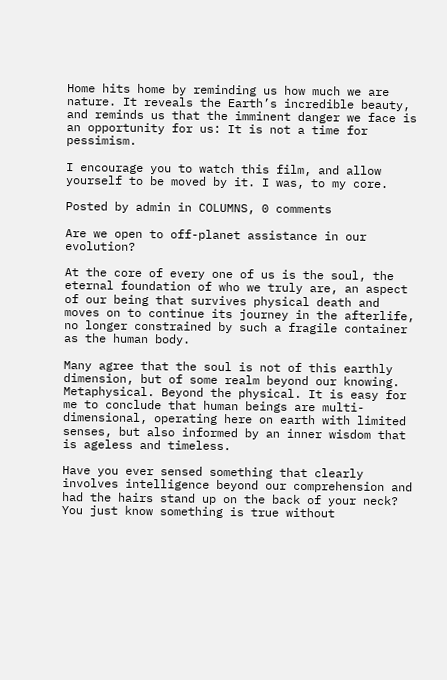Home hits home by reminding us how much we are nature. It reveals the Earth’s incredible beauty, and reminds us that the imminent danger we face is an opportunity for us: It is not a time for pessimism.

I encourage you to watch this film, and allow yourself to be moved by it. I was, to my core.

Posted by admin in COLUMNS, 0 comments

Are we open to off-planet assistance in our evolution?

At the core of every one of us is the soul, the eternal foundation of who we truly are, an aspect of our being that survives physical death and moves on to continue its journey in the afterlife, no longer constrained by such a fragile container as the human body.

Many agree that the soul is not of this earthly dimension, but of some realm beyond our knowing. Metaphysical. Beyond the physical. It is easy for me to conclude that human beings are multi-dimensional, operating here on earth with limited senses, but also informed by an inner wisdom that is ageless and timeless.

Have you ever sensed something that clearly involves intelligence beyond our comprehension and had the hairs stand up on the back of your neck? You just know something is true without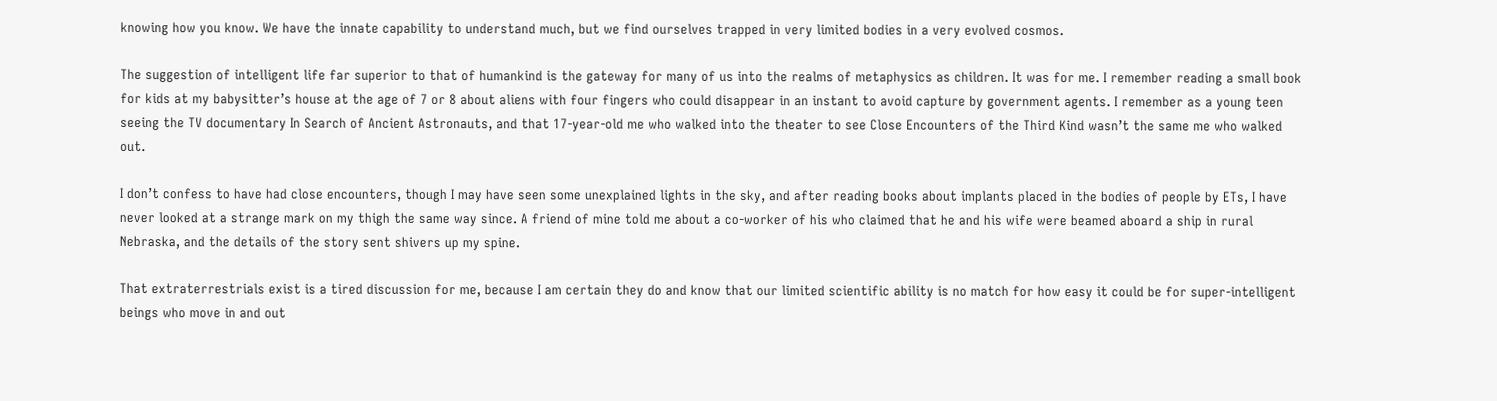knowing how you know. We have the innate capability to understand much, but we find ourselves trapped in very limited bodies in a very evolved cosmos.

The suggestion of intelligent life far superior to that of humankind is the gateway for many of us into the realms of metaphysics as children. It was for me. I remember reading a small book for kids at my babysitter’s house at the age of 7 or 8 about aliens with four fingers who could disappear in an instant to avoid capture by government agents. I remember as a young teen seeing the TV documentary In Search of Ancient Astronauts, and that 17-year-old me who walked into the theater to see Close Encounters of the Third Kind wasn’t the same me who walked out.

I don’t confess to have had close encounters, though I may have seen some unexplained lights in the sky, and after reading books about implants placed in the bodies of people by ETs, I have never looked at a strange mark on my thigh the same way since. A friend of mine told me about a co-worker of his who claimed that he and his wife were beamed aboard a ship in rural Nebraska, and the details of the story sent shivers up my spine.

That extraterrestrials exist is a tired discussion for me, because I am certain they do and know that our limited scientific ability is no match for how easy it could be for super-intelligent beings who move in and out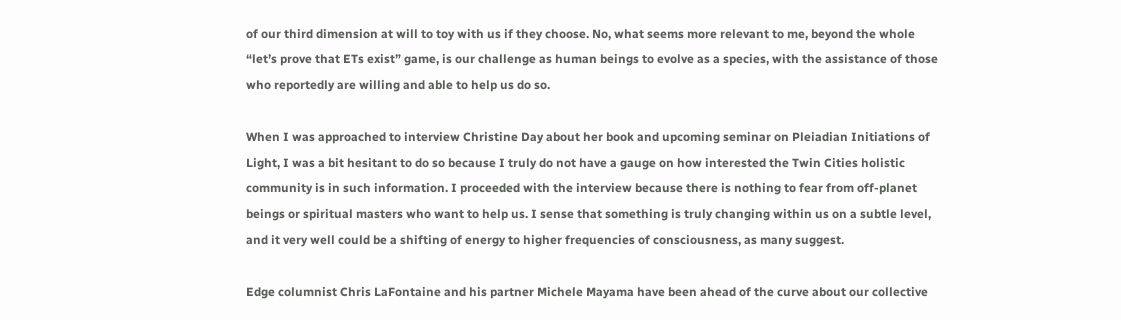of our third dimension at will to toy with us if they choose. No, what seems more relevant to me, beyond the whole “let’s prove that ETs exist” game, is our challenge as human beings to evolve as a species, with the assistance of those who reportedly are willing and able to help us do so.

When I was approached to interview Christine Day about her book and upcoming seminar on Pleiadian Initiations of Light, I was a bit hesitant to do so because I truly do not have a gauge on how interested the Twin Cities holistic community is in such information. I proceeded with the interview because there is nothing to fear from off-planet beings or spiritual masters who want to help us. I sense that something is truly changing within us on a subtle level, and it very well could be a shifting of energy to higher frequencies of consciousness, as many suggest.

Edge columnist Chris LaFontaine and his partner Michele Mayama have been ahead of the curve about our collective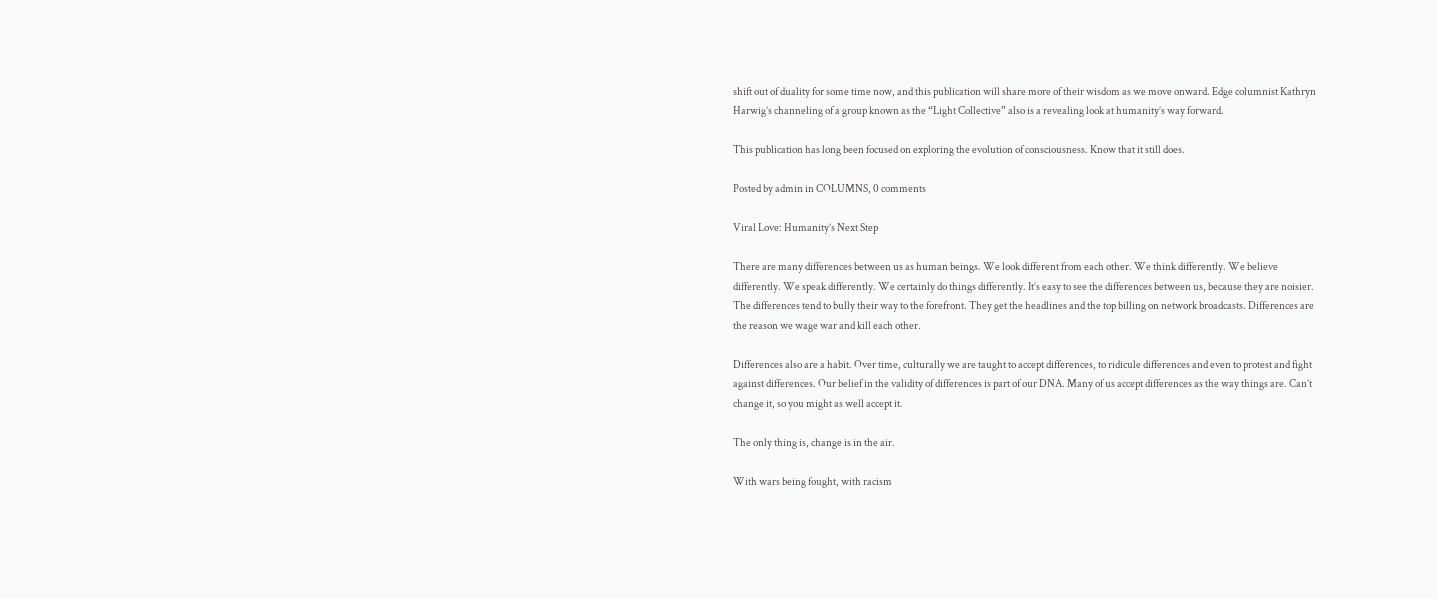shift out of duality for some time now, and this publication will share more of their wisdom as we move onward. Edge columnist Kathryn Harwig’s channeling of a group known as the “Light Collective” also is a revealing look at humanity’s way forward.

This publication has long been focused on exploring the evolution of consciousness. Know that it still does.

Posted by admin in COLUMNS, 0 comments

Viral Love: Humanity’s Next Step

There are many differences between us as human beings. We look different from each other. We think differently. We believe differently. We speak differently. We certainly do things differently. It’s easy to see the differences between us, because they are noisier. The differences tend to bully their way to the forefront. They get the headlines and the top billing on network broadcasts. Differences are the reason we wage war and kill each other.

Differences also are a habit. Over time, culturally we are taught to accept differences, to ridicule differences and even to protest and fight against differences. Our belief in the validity of differences is part of our DNA. Many of us accept differences as the way things are. Can’t change it, so you might as well accept it.

The only thing is, change is in the air.

With wars being fought, with racism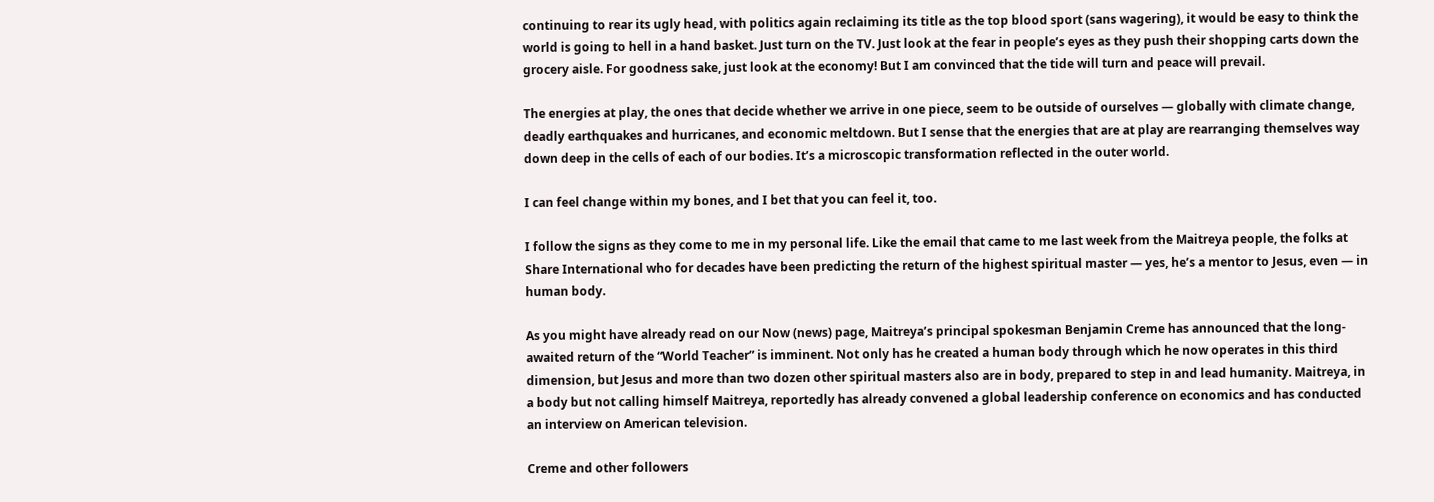continuing to rear its ugly head, with politics again reclaiming its title as the top blood sport (sans wagering), it would be easy to think the world is going to hell in a hand basket. Just turn on the TV. Just look at the fear in people’s eyes as they push their shopping carts down the grocery aisle. For goodness sake, just look at the economy! But I am convinced that the tide will turn and peace will prevail.

The energies at play, the ones that decide whether we arrive in one piece, seem to be outside of ourselves — globally with climate change, deadly earthquakes and hurricanes, and economic meltdown. But I sense that the energies that are at play are rearranging themselves way down deep in the cells of each of our bodies. It’s a microscopic transformation reflected in the outer world.

I can feel change within my bones, and I bet that you can feel it, too.

I follow the signs as they come to me in my personal life. Like the email that came to me last week from the Maitreya people, the folks at Share International who for decades have been predicting the return of the highest spiritual master — yes, he’s a mentor to Jesus, even — in human body.

As you might have already read on our Now (news) page, Maitreya’s principal spokesman Benjamin Creme has announced that the long-awaited return of the “World Teacher” is imminent. Not only has he created a human body through which he now operates in this third dimension, but Jesus and more than two dozen other spiritual masters also are in body, prepared to step in and lead humanity. Maitreya, in a body but not calling himself Maitreya, reportedly has already convened a global leadership conference on economics and has conducted an interview on American television.

Creme and other followers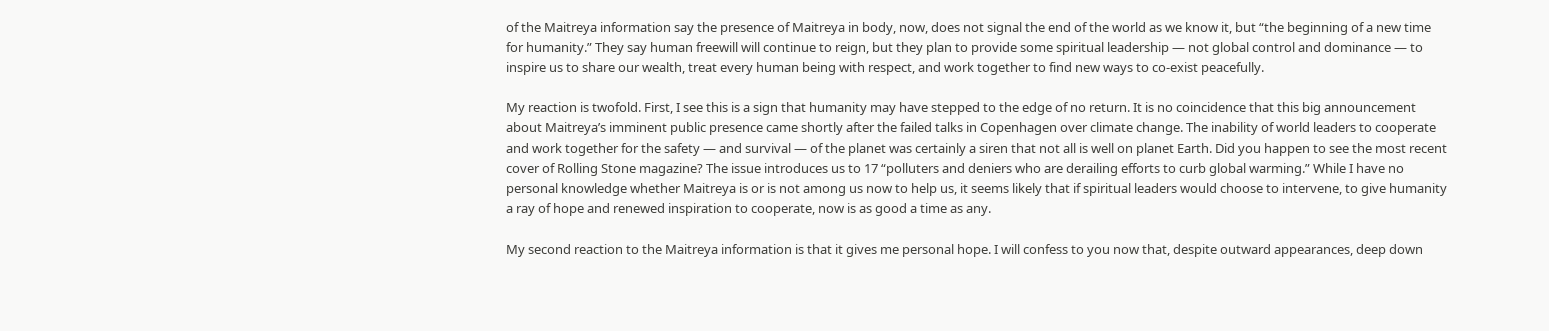of the Maitreya information say the presence of Maitreya in body, now, does not signal the end of the world as we know it, but “the beginning of a new time for humanity.” They say human freewill will continue to reign, but they plan to provide some spiritual leadership — not global control and dominance — to inspire us to share our wealth, treat every human being with respect, and work together to find new ways to co-exist peacefully.

My reaction is twofold. First, I see this is a sign that humanity may have stepped to the edge of no return. It is no coincidence that this big announcement about Maitreya’s imminent public presence came shortly after the failed talks in Copenhagen over climate change. The inability of world leaders to cooperate and work together for the safety — and survival — of the planet was certainly a siren that not all is well on planet Earth. Did you happen to see the most recent cover of Rolling Stone magazine? The issue introduces us to 17 “polluters and deniers who are derailing efforts to curb global warming.” While I have no personal knowledge whether Maitreya is or is not among us now to help us, it seems likely that if spiritual leaders would choose to intervene, to give humanity a ray of hope and renewed inspiration to cooperate, now is as good a time as any.

My second reaction to the Maitreya information is that it gives me personal hope. I will confess to you now that, despite outward appearances, deep down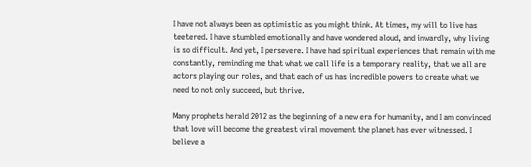I have not always been as optimistic as you might think. At times, my will to live has teetered. I have stumbled emotionally and have wondered aloud, and inwardly, why living is so difficult. And yet, I persevere. I have had spiritual experiences that remain with me constantly, reminding me that what we call life is a temporary reality, that we all are actors playing our roles, and that each of us has incredible powers to create what we need to not only succeed, but thrive.

Many prophets herald 2012 as the beginning of a new era for humanity, and I am convinced that love will become the greatest viral movement the planet has ever witnessed. I believe a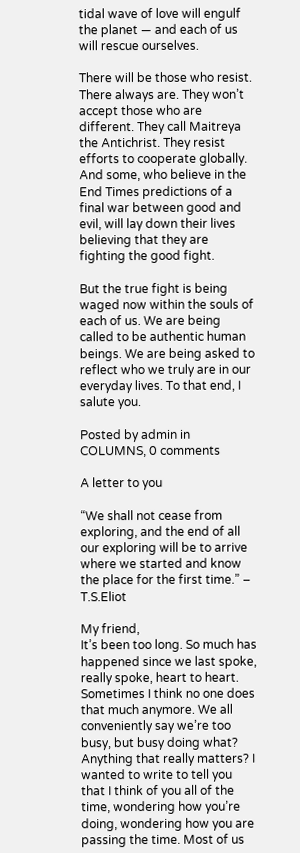tidal wave of love will engulf the planet — and each of us will rescue ourselves.

There will be those who resist. There always are. They won’t accept those who are different. They call Maitreya the Antichrist. They resist efforts to cooperate globally. And some, who believe in the End Times predictions of a final war between good and evil, will lay down their lives believing that they are fighting the good fight.

But the true fight is being waged now within the souls of each of us. We are being called to be authentic human beings. We are being asked to reflect who we truly are in our everyday lives. To that end, I salute you.

Posted by admin in COLUMNS, 0 comments

A letter to you

“We shall not cease from exploring, and the end of all our exploring will be to arrive where we started and know the place for the first time.” – T.S.Eliot

My friend,
It’s been too long. So much has happened since we last spoke, really spoke, heart to heart. Sometimes I think no one does that much anymore. We all conveniently say we’re too busy, but busy doing what? Anything that really matters? I wanted to write to tell you that I think of you all of the time, wondering how you’re doing, wondering how you are passing the time. Most of us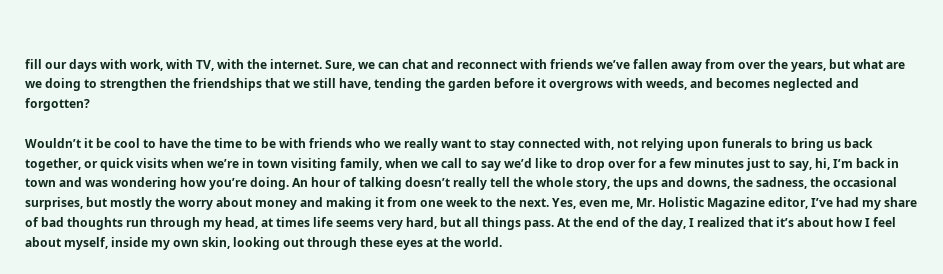fill our days with work, with TV, with the internet. Sure, we can chat and reconnect with friends we’ve fallen away from over the years, but what are we doing to strengthen the friendships that we still have, tending the garden before it overgrows with weeds, and becomes neglected and forgotten?

Wouldn’t it be cool to have the time to be with friends who we really want to stay connected with, not relying upon funerals to bring us back together, or quick visits when we’re in town visiting family, when we call to say we’d like to drop over for a few minutes just to say, hi, I’m back in town and was wondering how you’re doing. An hour of talking doesn’t really tell the whole story, the ups and downs, the sadness, the occasional surprises, but mostly the worry about money and making it from one week to the next. Yes, even me, Mr. Holistic Magazine editor, I’ve had my share of bad thoughts run through my head, at times life seems very hard, but all things pass. At the end of the day, I realized that it’s about how I feel about myself, inside my own skin, looking out through these eyes at the world.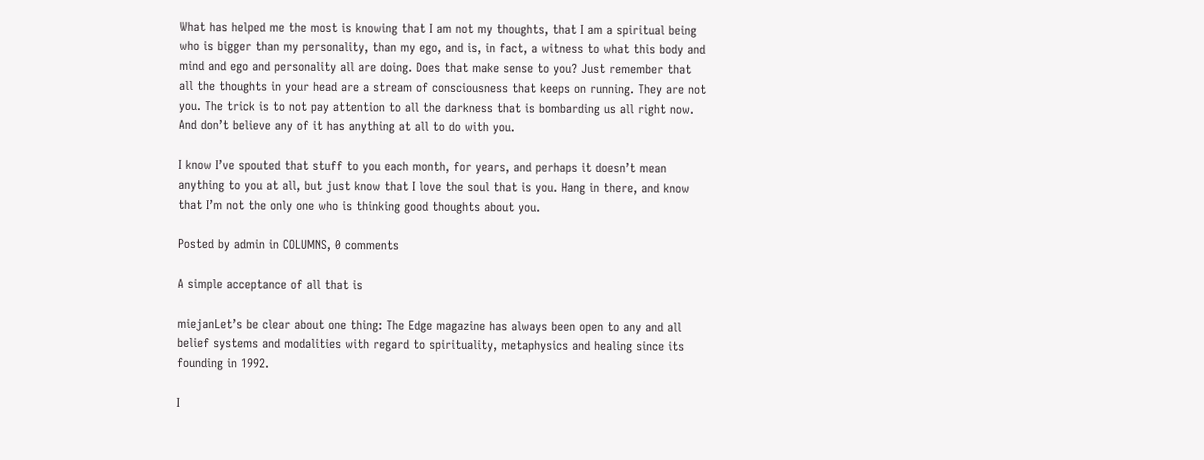What has helped me the most is knowing that I am not my thoughts, that I am a spiritual being who is bigger than my personality, than my ego, and is, in fact, a witness to what this body and mind and ego and personality all are doing. Does that make sense to you? Just remember that all the thoughts in your head are a stream of consciousness that keeps on running. They are not you. The trick is to not pay attention to all the darkness that is bombarding us all right now. And don’t believe any of it has anything at all to do with you.

I know I’ve spouted that stuff to you each month, for years, and perhaps it doesn’t mean anything to you at all, but just know that I love the soul that is you. Hang in there, and know that I’m not the only one who is thinking good thoughts about you.

Posted by admin in COLUMNS, 0 comments

A simple acceptance of all that is

miejanLet’s be clear about one thing: The Edge magazine has always been open to any and all belief systems and modalities with regard to spirituality, metaphysics and healing since its founding in 1992.

I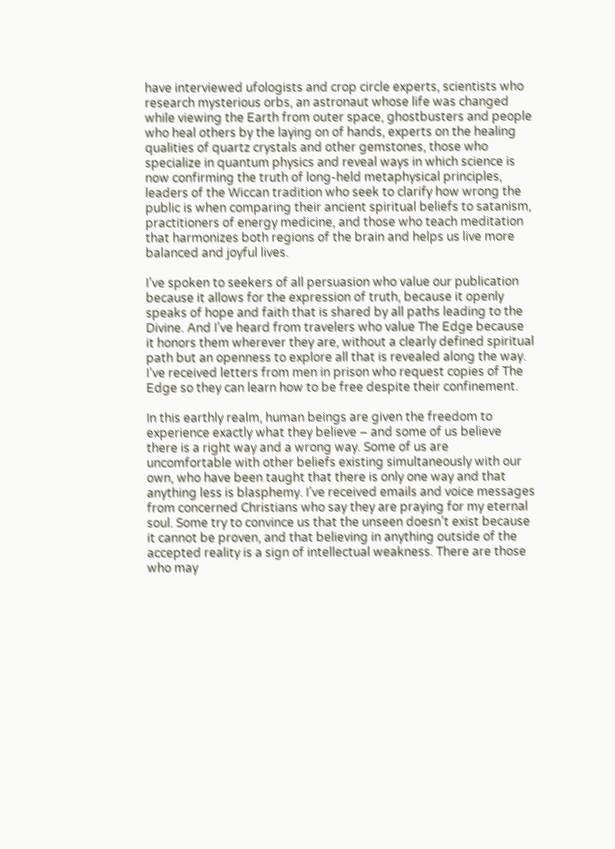have interviewed ufologists and crop circle experts, scientists who research mysterious orbs, an astronaut whose life was changed while viewing the Earth from outer space, ghostbusters and people who heal others by the laying on of hands, experts on the healing qualities of quartz crystals and other gemstones, those who specialize in quantum physics and reveal ways in which science is now confirming the truth of long-held metaphysical principles, leaders of the Wiccan tradition who seek to clarify how wrong the public is when comparing their ancient spiritual beliefs to satanism, practitioners of energy medicine, and those who teach meditation that harmonizes both regions of the brain and helps us live more balanced and joyful lives.

I’ve spoken to seekers of all persuasion who value our publication because it allows for the expression of truth, because it openly speaks of hope and faith that is shared by all paths leading to the Divine. And I’ve heard from travelers who value The Edge because it honors them wherever they are, without a clearly defined spiritual path but an openness to explore all that is revealed along the way. I’ve received letters from men in prison who request copies of The Edge so they can learn how to be free despite their confinement.

In this earthly realm, human beings are given the freedom to experience exactly what they believe – and some of us believe there is a right way and a wrong way. Some of us are uncomfortable with other beliefs existing simultaneously with our own, who have been taught that there is only one way and that anything less is blasphemy. I’ve received emails and voice messages from concerned Christians who say they are praying for my eternal soul. Some try to convince us that the unseen doesn’t exist because it cannot be proven, and that believing in anything outside of the accepted reality is a sign of intellectual weakness. There are those who may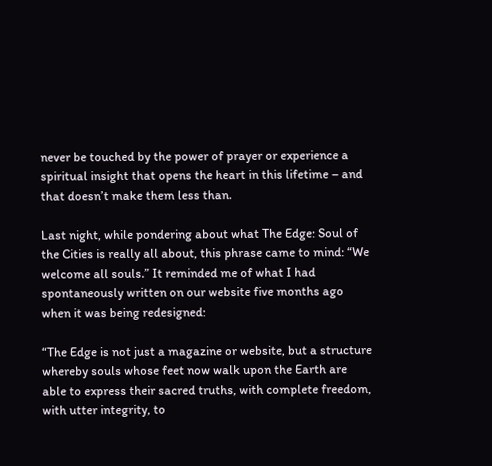never be touched by the power of prayer or experience a spiritual insight that opens the heart in this lifetime – and that doesn’t make them less than.

Last night, while pondering about what The Edge: Soul of the Cities is really all about, this phrase came to mind: “We welcome all souls.” It reminded me of what I had spontaneously written on our website five months ago when it was being redesigned:

“The Edge is not just a magazine or website, but a structure whereby souls whose feet now walk upon the Earth are able to express their sacred truths, with complete freedom, with utter integrity, to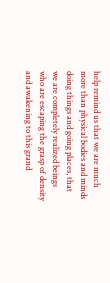help remind us that we are much more than physical bodies and minds doing things and going places, that we are completely realized beings who are escaping the grasp of density and awakening to this grand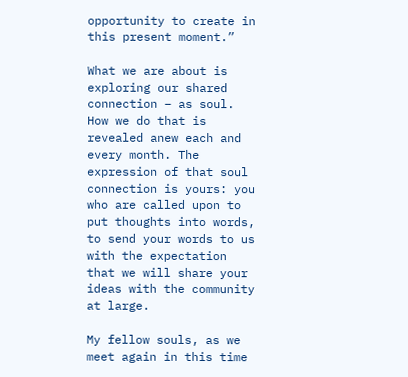opportunity to create in this present moment.”

What we are about is exploring our shared connection – as soul. How we do that is revealed anew each and every month. The expression of that soul connection is yours: you who are called upon to put thoughts into words, to send your words to us with the expectation that we will share your ideas with the community at large.

My fellow souls, as we meet again in this time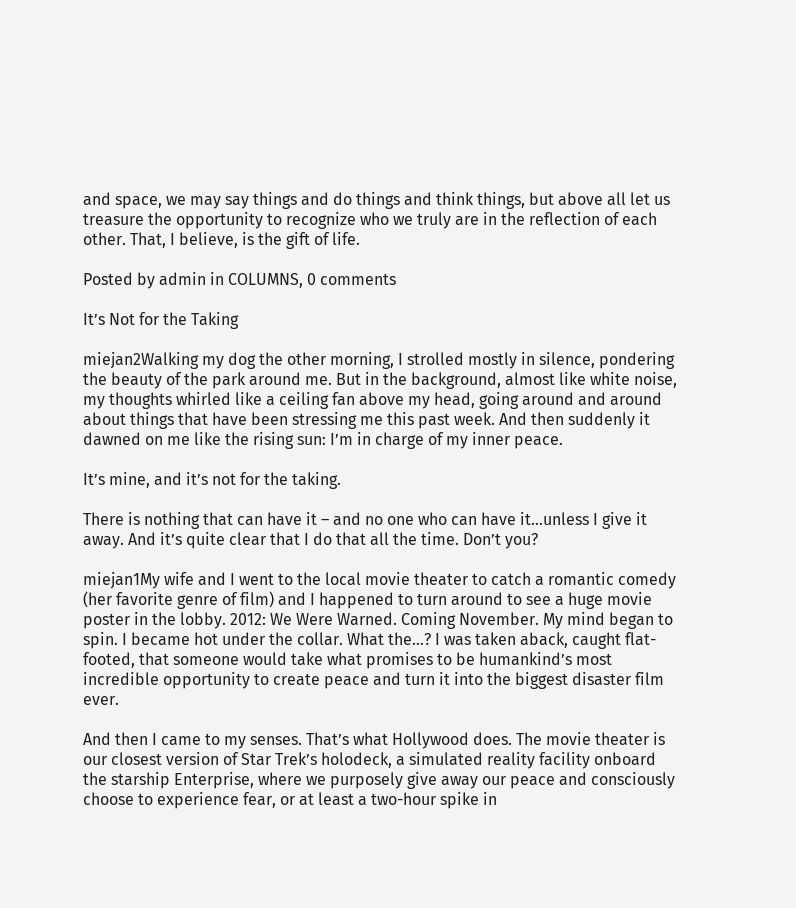and space, we may say things and do things and think things, but above all let us treasure the opportunity to recognize who we truly are in the reflection of each other. That, I believe, is the gift of life.

Posted by admin in COLUMNS, 0 comments

It’s Not for the Taking

miejan2Walking my dog the other morning, I strolled mostly in silence, pondering the beauty of the park around me. But in the background, almost like white noise, my thoughts whirled like a ceiling fan above my head, going around and around about things that have been stressing me this past week. And then suddenly it dawned on me like the rising sun: I’m in charge of my inner peace.

It’s mine, and it’s not for the taking.

There is nothing that can have it – and no one who can have it…unless I give it away. And it’s quite clear that I do that all the time. Don’t you?

miejan1My wife and I went to the local movie theater to catch a romantic comedy (her favorite genre of film) and I happened to turn around to see a huge movie poster in the lobby. 2012: We Were Warned. Coming November. My mind began to spin. I became hot under the collar. What the…? I was taken aback, caught flat-footed, that someone would take what promises to be humankind’s most incredible opportunity to create peace and turn it into the biggest disaster film ever.

And then I came to my senses. That’s what Hollywood does. The movie theater is our closest version of Star Trek’s holodeck, a simulated reality facility onboard the starship Enterprise, where we purposely give away our peace and consciously choose to experience fear, or at least a two-hour spike in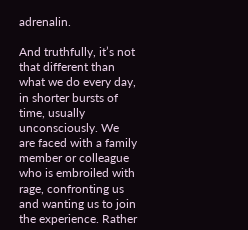adrenalin.

And truthfully, it’s not that different than what we do every day, in shorter bursts of time, usually unconsciously. We are faced with a family member or colleague who is embroiled with rage, confronting us and wanting us to join the experience. Rather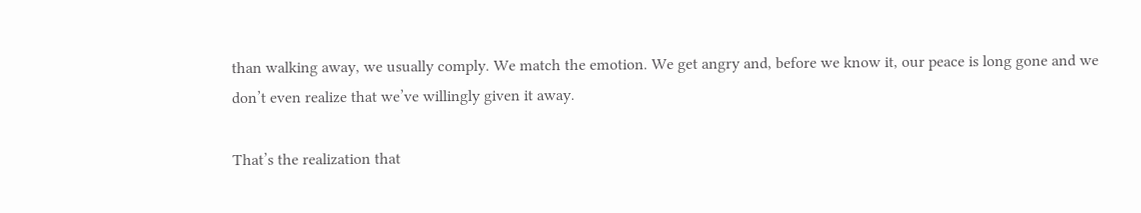than walking away, we usually comply. We match the emotion. We get angry and, before we know it, our peace is long gone and we don’t even realize that we’ve willingly given it away.

That’s the realization that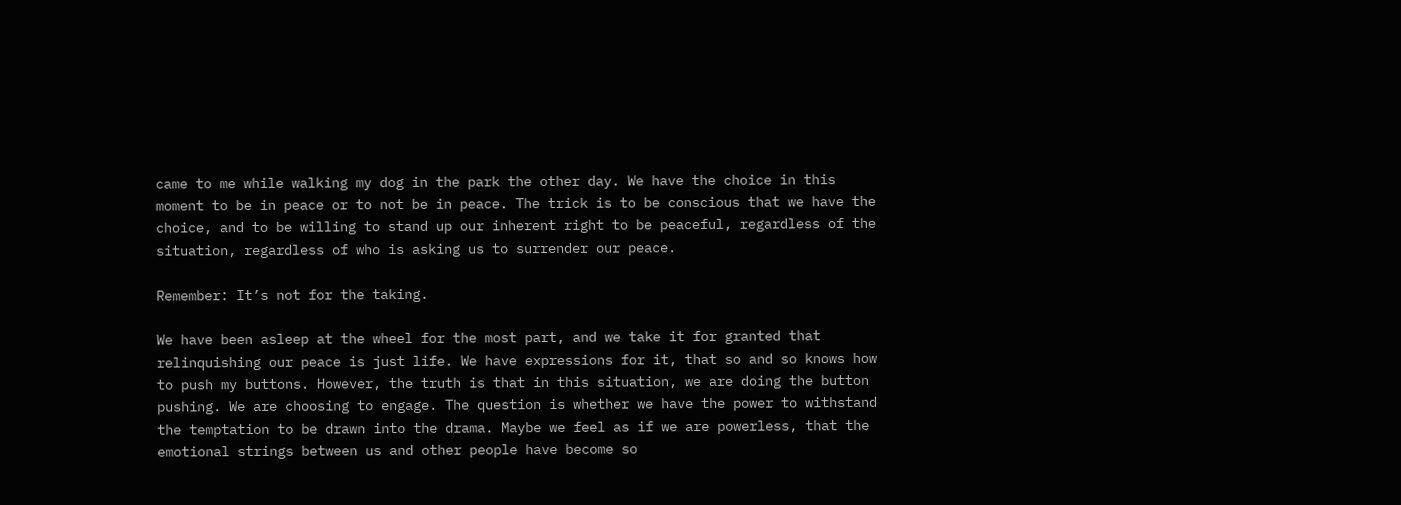came to me while walking my dog in the park the other day. We have the choice in this moment to be in peace or to not be in peace. The trick is to be conscious that we have the choice, and to be willing to stand up our inherent right to be peaceful, regardless of the situation, regardless of who is asking us to surrender our peace.

Remember: It’s not for the taking.

We have been asleep at the wheel for the most part, and we take it for granted that relinquishing our peace is just life. We have expressions for it, that so and so knows how to push my buttons. However, the truth is that in this situation, we are doing the button pushing. We are choosing to engage. The question is whether we have the power to withstand the temptation to be drawn into the drama. Maybe we feel as if we are powerless, that the emotional strings between us and other people have become so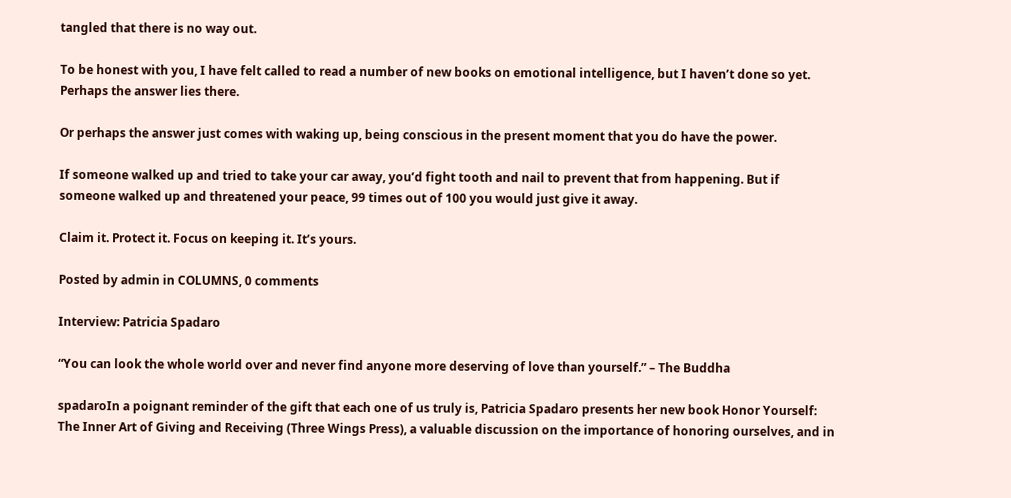tangled that there is no way out.

To be honest with you, I have felt called to read a number of new books on emotional intelligence, but I haven’t done so yet. Perhaps the answer lies there.

Or perhaps the answer just comes with waking up, being conscious in the present moment that you do have the power.

If someone walked up and tried to take your car away, you’d fight tooth and nail to prevent that from happening. But if someone walked up and threatened your peace, 99 times out of 100 you would just give it away.

Claim it. Protect it. Focus on keeping it. It’s yours.

Posted by admin in COLUMNS, 0 comments

Interview: Patricia Spadaro

“You can look the whole world over and never find anyone more deserving of love than yourself.” – The Buddha

spadaroIn a poignant reminder of the gift that each one of us truly is, Patricia Spadaro presents her new book Honor Yourself: The Inner Art of Giving and Receiving (Three Wings Press), a valuable discussion on the importance of honoring ourselves, and in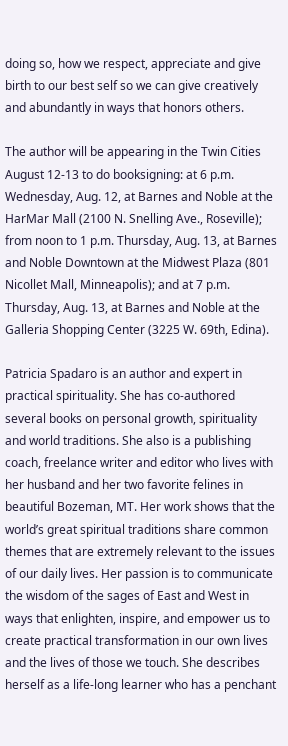doing so, how we respect, appreciate and give birth to our best self so we can give creatively and abundantly in ways that honors others.

The author will be appearing in the Twin Cities August 12-13 to do booksigning: at 6 p.m. Wednesday, Aug. 12, at Barnes and Noble at the HarMar Mall (2100 N. Snelling Ave., Roseville); from noon to 1 p.m. Thursday, Aug. 13, at Barnes and Noble Downtown at the Midwest Plaza (801 Nicollet Mall, Minneapolis); and at 7 p.m. Thursday, Aug. 13, at Barnes and Noble at the Galleria Shopping Center (3225 W. 69th, Edina).

Patricia Spadaro is an author and expert in practical spirituality. She has co-authored several books on personal growth, spirituality and world traditions. She also is a publishing coach, freelance writer and editor who lives with her husband and her two favorite felines in beautiful Bozeman, MT. Her work shows that the world’s great spiritual traditions share common themes that are extremely relevant to the issues of our daily lives. Her passion is to communicate the wisdom of the sages of East and West in ways that enlighten, inspire, and empower us to create practical transformation in our own lives and the lives of those we touch. She describes herself as a life-long learner who has a penchant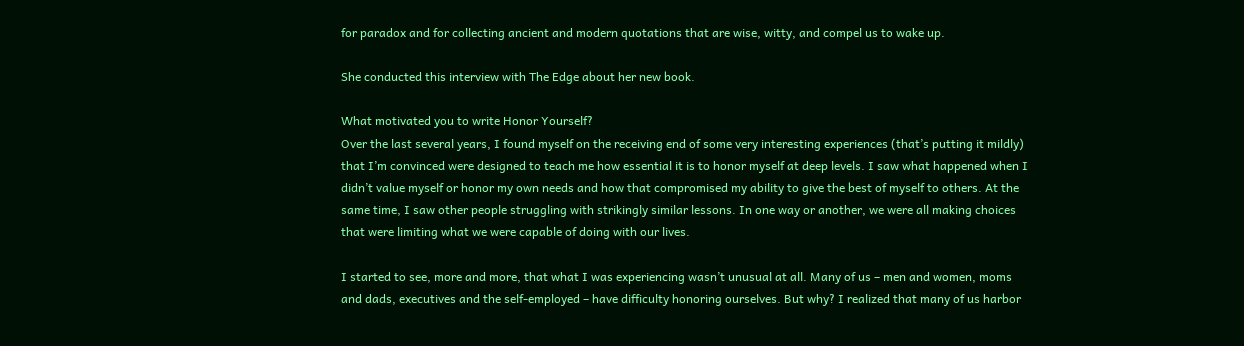for paradox and for collecting ancient and modern quotations that are wise, witty, and compel us to wake up.

She conducted this interview with The Edge about her new book.

What motivated you to write Honor Yourself?
Over the last several years, I found myself on the receiving end of some very interesting experiences (that’s putting it mildly) that I’m convinced were designed to teach me how essential it is to honor myself at deep levels. I saw what happened when I didn’t value myself or honor my own needs and how that compromised my ability to give the best of myself to others. At the same time, I saw other people struggling with strikingly similar lessons. In one way or another, we were all making choices that were limiting what we were capable of doing with our lives.

I started to see, more and more, that what I was experiencing wasn’t unusual at all. Many of us – men and women, moms and dads, executives and the self-employed – have difficulty honoring ourselves. But why? I realized that many of us harbor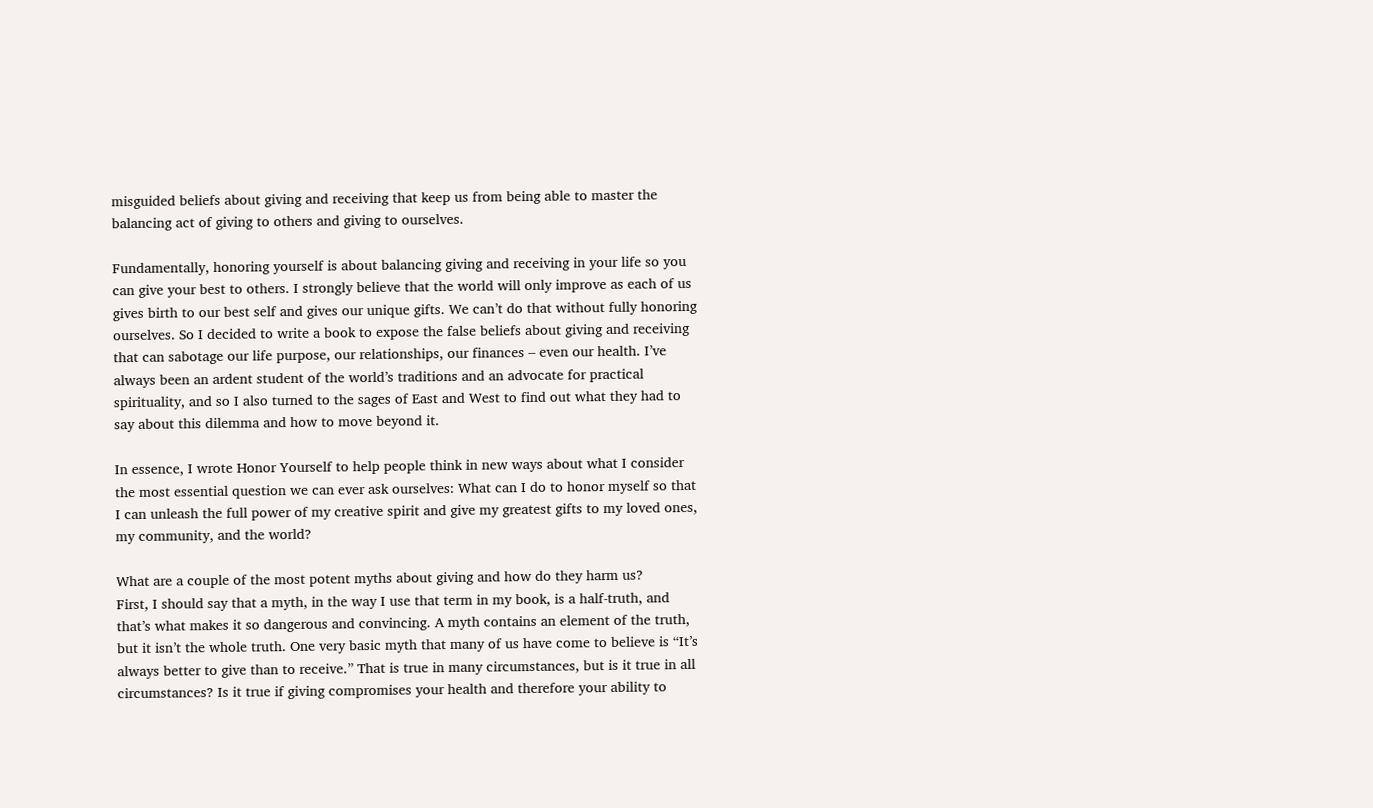misguided beliefs about giving and receiving that keep us from being able to master the balancing act of giving to others and giving to ourselves.

Fundamentally, honoring yourself is about balancing giving and receiving in your life so you can give your best to others. I strongly believe that the world will only improve as each of us gives birth to our best self and gives our unique gifts. We can’t do that without fully honoring ourselves. So I decided to write a book to expose the false beliefs about giving and receiving that can sabotage our life purpose, our relationships, our finances – even our health. I’ve always been an ardent student of the world’s traditions and an advocate for practical spirituality, and so I also turned to the sages of East and West to find out what they had to say about this dilemma and how to move beyond it.

In essence, I wrote Honor Yourself to help people think in new ways about what I consider the most essential question we can ever ask ourselves: What can I do to honor myself so that I can unleash the full power of my creative spirit and give my greatest gifts to my loved ones, my community, and the world?

What are a couple of the most potent myths about giving and how do they harm us?
First, I should say that a myth, in the way I use that term in my book, is a half-truth, and that’s what makes it so dangerous and convincing. A myth contains an element of the truth, but it isn’t the whole truth. One very basic myth that many of us have come to believe is “It’s always better to give than to receive.” That is true in many circumstances, but is it true in all circumstances? Is it true if giving compromises your health and therefore your ability to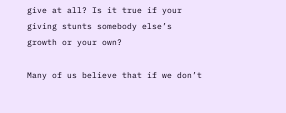give at all? Is it true if your giving stunts somebody else’s growth or your own?

Many of us believe that if we don’t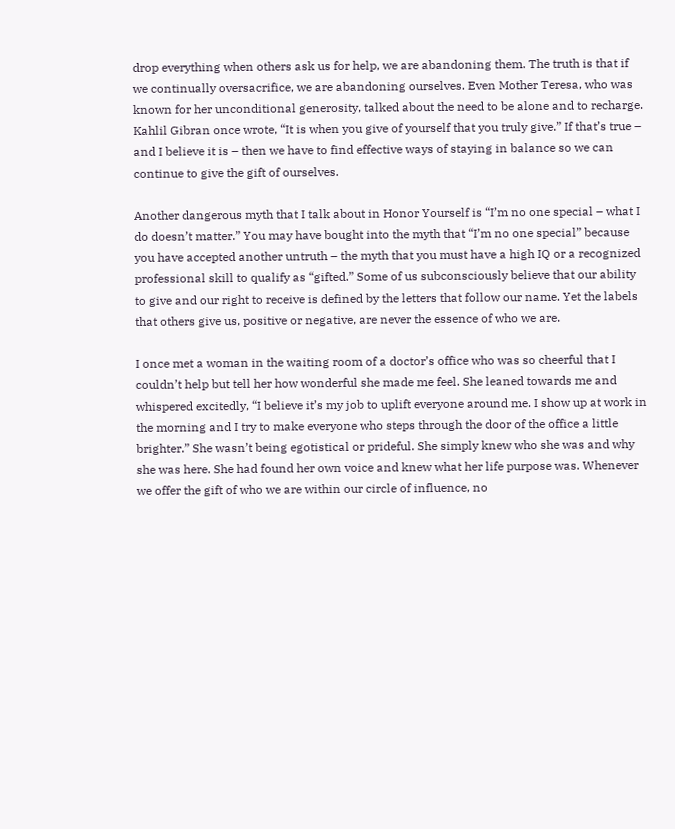drop everything when others ask us for help, we are abandoning them. The truth is that if we continually oversacrifice, we are abandoning ourselves. Even Mother Teresa, who was known for her unconditional generosity, talked about the need to be alone and to recharge. Kahlil Gibran once wrote, “It is when you give of yourself that you truly give.” If that’s true – and I believe it is – then we have to find effective ways of staying in balance so we can continue to give the gift of ourselves.

Another dangerous myth that I talk about in Honor Yourself is “I’m no one special – what I do doesn’t matter.” You may have bought into the myth that “I’m no one special” because you have accepted another untruth – the myth that you must have a high IQ or a recognized professional skill to qualify as “gifted.” Some of us subconsciously believe that our ability to give and our right to receive is defined by the letters that follow our name. Yet the labels that others give us, positive or negative, are never the essence of who we are.

I once met a woman in the waiting room of a doctor’s office who was so cheerful that I couldn’t help but tell her how wonderful she made me feel. She leaned towards me and whispered excitedly, “I believe it’s my job to uplift everyone around me. I show up at work in the morning and I try to make everyone who steps through the door of the office a little brighter.” She wasn’t being egotistical or prideful. She simply knew who she was and why she was here. She had found her own voice and knew what her life purpose was. Whenever we offer the gift of who we are within our circle of influence, no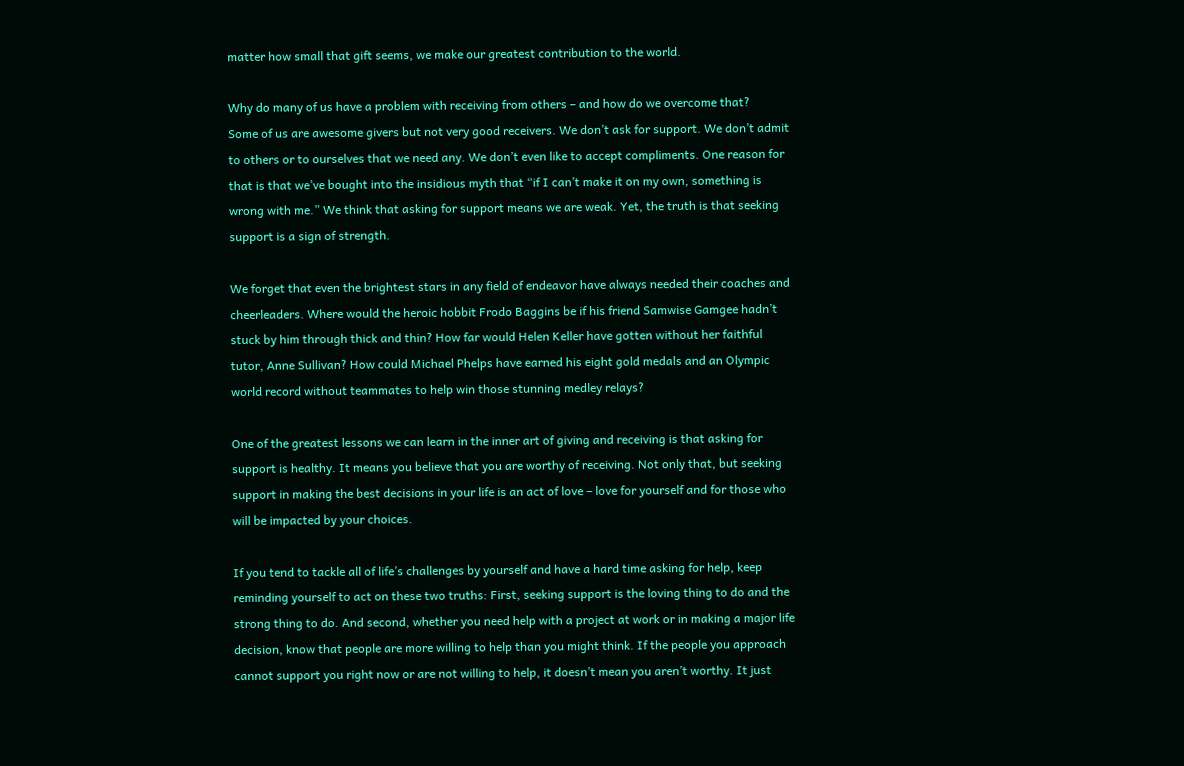matter how small that gift seems, we make our greatest contribution to the world.

Why do many of us have a problem with receiving from others – and how do we overcome that?
Some of us are awesome givers but not very good receivers. We don’t ask for support. We don’t admit to others or to ourselves that we need any. We don’t even like to accept compliments. One reason for that is that we’ve bought into the insidious myth that “if I can’t make it on my own, something is wrong with me.” We think that asking for support means we are weak. Yet, the truth is that seeking support is a sign of strength.

We forget that even the brightest stars in any field of endeavor have always needed their coaches and cheerleaders. Where would the heroic hobbit Frodo Baggins be if his friend Samwise Gamgee hadn’t stuck by him through thick and thin? How far would Helen Keller have gotten without her faithful tutor, Anne Sullivan? How could Michael Phelps have earned his eight gold medals and an Olympic world record without teammates to help win those stunning medley relays?

One of the greatest lessons we can learn in the inner art of giving and receiving is that asking for support is healthy. It means you believe that you are worthy of receiving. Not only that, but seeking support in making the best decisions in your life is an act of love – love for yourself and for those who will be impacted by your choices.

If you tend to tackle all of life’s challenges by yourself and have a hard time asking for help, keep reminding yourself to act on these two truths: First, seeking support is the loving thing to do and the strong thing to do. And second, whether you need help with a project at work or in making a major life decision, know that people are more willing to help than you might think. If the people you approach cannot support you right now or are not willing to help, it doesn’t mean you aren’t worthy. It just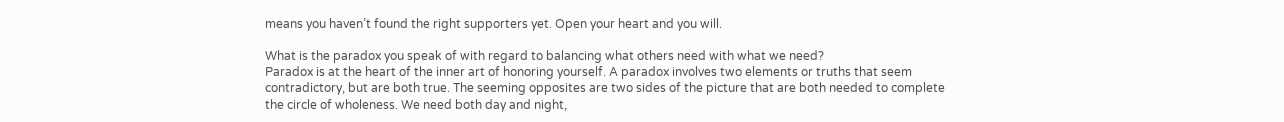means you haven’t found the right supporters yet. Open your heart and you will.

What is the paradox you speak of with regard to balancing what others need with what we need?
Paradox is at the heart of the inner art of honoring yourself. A paradox involves two elements or truths that seem contradictory, but are both true. The seeming opposites are two sides of the picture that are both needed to complete the circle of wholeness. We need both day and night,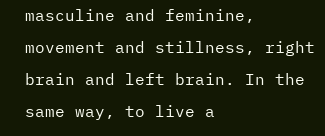masculine and feminine, movement and stillness, right brain and left brain. In the same way, to live a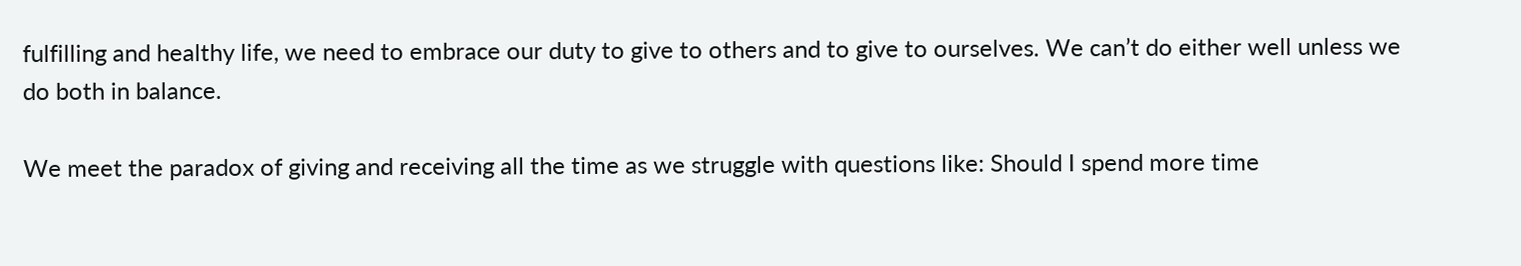fulfilling and healthy life, we need to embrace our duty to give to others and to give to ourselves. We can’t do either well unless we do both in balance.

We meet the paradox of giving and receiving all the time as we struggle with questions like: Should I spend more time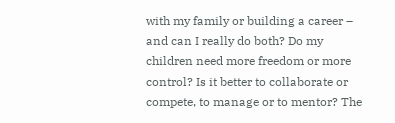with my family or building a career – and can I really do both? Do my children need more freedom or more control? Is it better to collaborate or compete, to manage or to mentor? The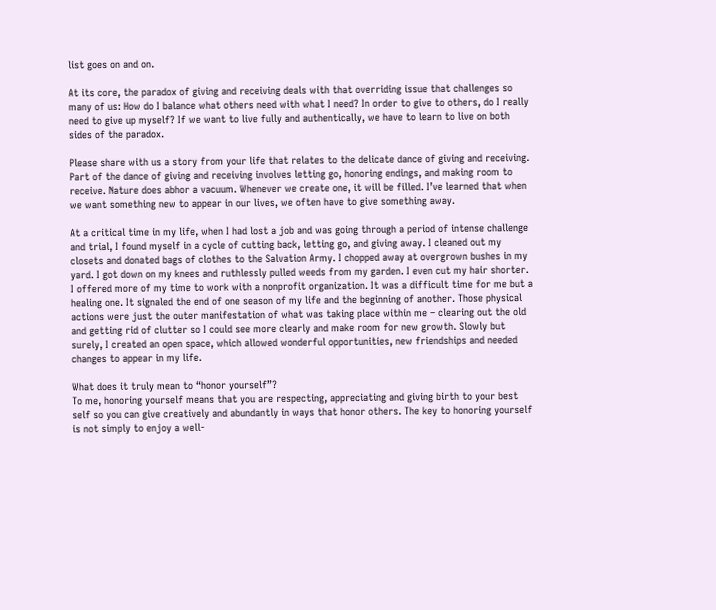list goes on and on.

At its core, the paradox of giving and receiving deals with that overriding issue that challenges so many of us: How do I balance what others need with what I need? In order to give to others, do I really need to give up myself? If we want to live fully and authentically, we have to learn to live on both sides of the paradox.

Please share with us a story from your life that relates to the delicate dance of giving and receiving.
Part of the dance of giving and receiving involves letting go, honoring endings, and making room to receive. Nature does abhor a vacuum. Whenever we create one, it will be filled. I’ve learned that when we want something new to appear in our lives, we often have to give something away.

At a critical time in my life, when I had lost a job and was going through a period of intense challenge and trial, I found myself in a cycle of cutting back, letting go, and giving away. I cleaned out my closets and donated bags of clothes to the Salvation Army. I chopped away at overgrown bushes in my yard. I got down on my knees and ruthlessly pulled weeds from my garden. I even cut my hair shorter. I offered more of my time to work with a nonprofit organization. It was a difficult time for me but a healing one. It signaled the end of one season of my life and the beginning of another. Those physical actions were just the outer manifestation of what was taking place within me – clearing out the old and getting rid of clutter so I could see more clearly and make room for new growth. Slowly but surely, I created an open space, which allowed wonderful opportunities, new friendships and needed changes to appear in my life.

What does it truly mean to “honor yourself”?
To me, honoring yourself means that you are respecting, appreciating and giving birth to your best self so you can give creatively and abundantly in ways that honor others. The key to honoring yourself is not simply to enjoy a well-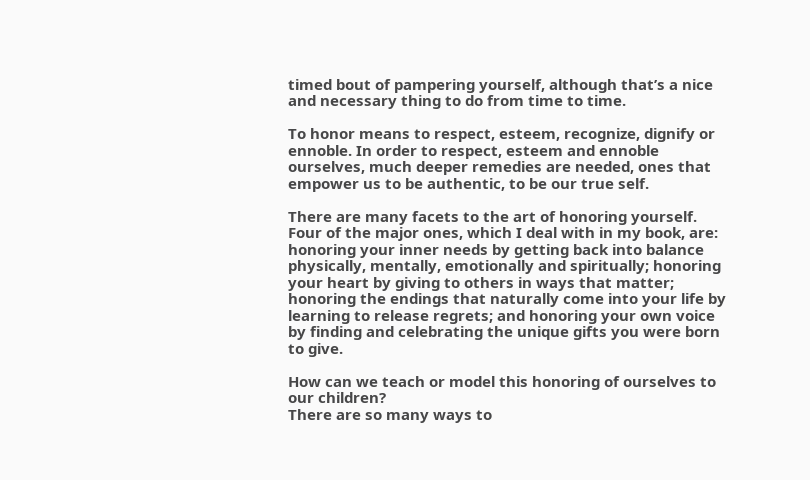timed bout of pampering yourself, although that’s a nice and necessary thing to do from time to time.

To honor means to respect, esteem, recognize, dignify or ennoble. In order to respect, esteem and ennoble ourselves, much deeper remedies are needed, ones that empower us to be authentic, to be our true self.

There are many facets to the art of honoring yourself. Four of the major ones, which I deal with in my book, are: honoring your inner needs by getting back into balance physically, mentally, emotionally and spiritually; honoring your heart by giving to others in ways that matter; honoring the endings that naturally come into your life by learning to release regrets; and honoring your own voice by finding and celebrating the unique gifts you were born to give.

How can we teach or model this honoring of ourselves to our children?
There are so many ways to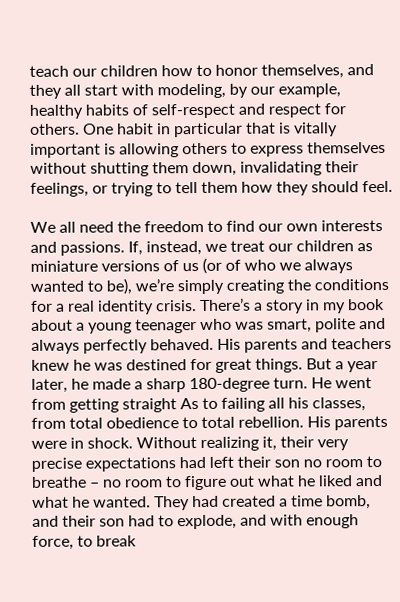teach our children how to honor themselves, and they all start with modeling, by our example, healthy habits of self-respect and respect for others. One habit in particular that is vitally important is allowing others to express themselves without shutting them down, invalidating their feelings, or trying to tell them how they should feel.

We all need the freedom to find our own interests and passions. If, instead, we treat our children as miniature versions of us (or of who we always wanted to be), we’re simply creating the conditions for a real identity crisis. There’s a story in my book about a young teenager who was smart, polite and always perfectly behaved. His parents and teachers knew he was destined for great things. But a year later, he made a sharp 180-degree turn. He went from getting straight As to failing all his classes, from total obedience to total rebellion. His parents were in shock. Without realizing it, their very precise expectations had left their son no room to breathe – no room to figure out what he liked and what he wanted. They had created a time bomb, and their son had to explode, and with enough force, to break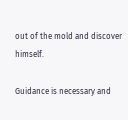out of the mold and discover himself.

Guidance is necessary and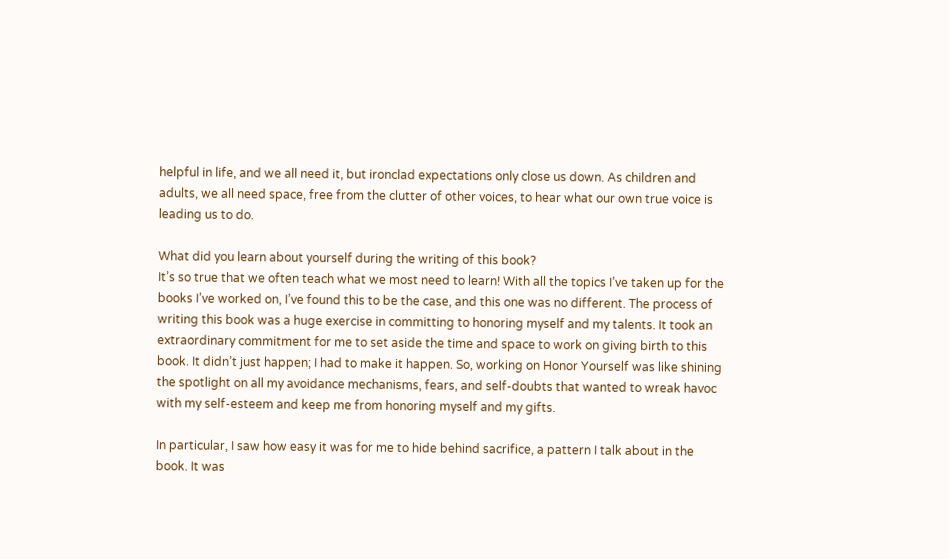helpful in life, and we all need it, but ironclad expectations only close us down. As children and adults, we all need space, free from the clutter of other voices, to hear what our own true voice is leading us to do.

What did you learn about yourself during the writing of this book?
It’s so true that we often teach what we most need to learn! With all the topics I’ve taken up for the books I’ve worked on, I’ve found this to be the case, and this one was no different. The process of writing this book was a huge exercise in committing to honoring myself and my talents. It took an extraordinary commitment for me to set aside the time and space to work on giving birth to this book. It didn’t just happen; I had to make it happen. So, working on Honor Yourself was like shining the spotlight on all my avoidance mechanisms, fears, and self-doubts that wanted to wreak havoc with my self-esteem and keep me from honoring myself and my gifts.

In particular, I saw how easy it was for me to hide behind sacrifice, a pattern I talk about in the book. It was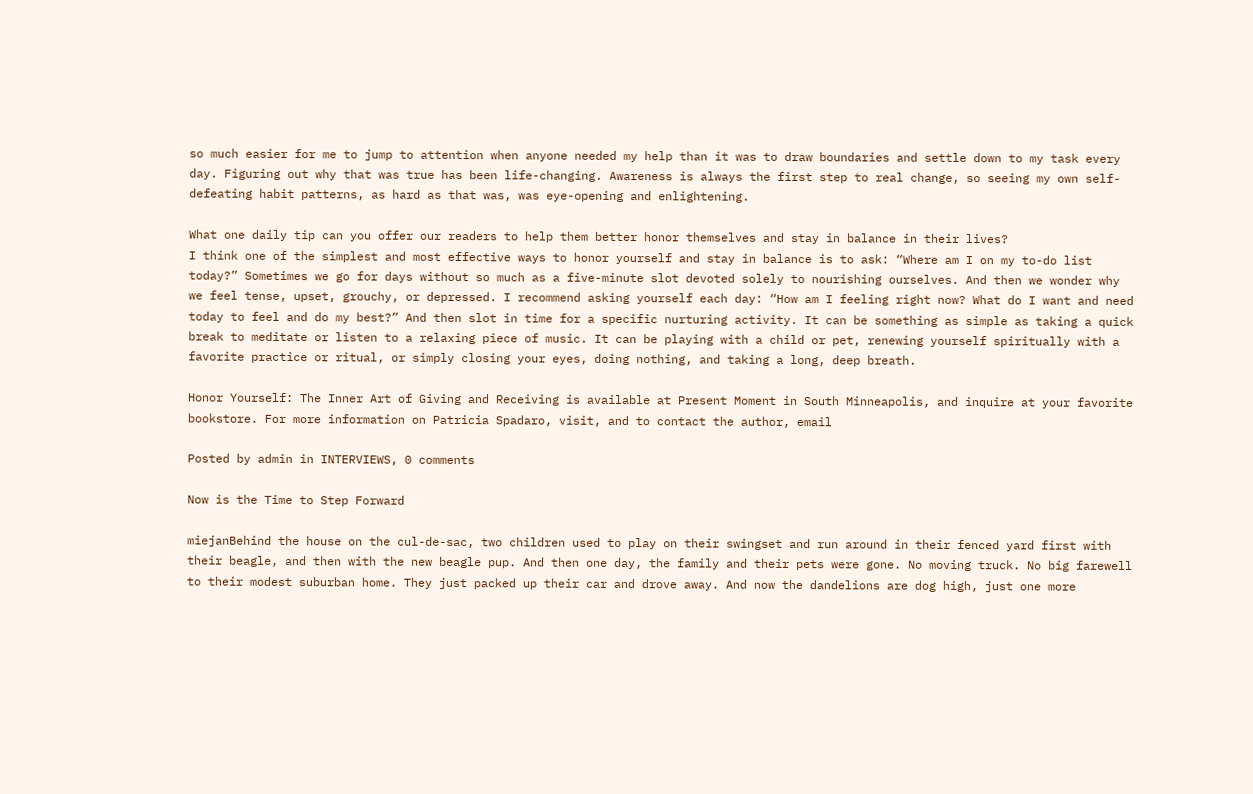so much easier for me to jump to attention when anyone needed my help than it was to draw boundaries and settle down to my task every day. Figuring out why that was true has been life-changing. Awareness is always the first step to real change, so seeing my own self-defeating habit patterns, as hard as that was, was eye-opening and enlightening.

What one daily tip can you offer our readers to help them better honor themselves and stay in balance in their lives?
I think one of the simplest and most effective ways to honor yourself and stay in balance is to ask: “Where am I on my to-do list today?” Sometimes we go for days without so much as a five-minute slot devoted solely to nourishing ourselves. And then we wonder why we feel tense, upset, grouchy, or depressed. I recommend asking yourself each day: “How am I feeling right now? What do I want and need today to feel and do my best?” And then slot in time for a specific nurturing activity. It can be something as simple as taking a quick break to meditate or listen to a relaxing piece of music. It can be playing with a child or pet, renewing yourself spiritually with a favorite practice or ritual, or simply closing your eyes, doing nothing, and taking a long, deep breath.

Honor Yourself: The Inner Art of Giving and Receiving is available at Present Moment in South Minneapolis, and inquire at your favorite bookstore. For more information on Patricia Spadaro, visit, and to contact the author, email

Posted by admin in INTERVIEWS, 0 comments

Now is the Time to Step Forward

miejanBehind the house on the cul-de-sac, two children used to play on their swingset and run around in their fenced yard first with their beagle, and then with the new beagle pup. And then one day, the family and their pets were gone. No moving truck. No big farewell to their modest suburban home. They just packed up their car and drove away. And now the dandelions are dog high, just one more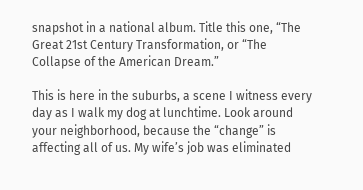snapshot in a national album. Title this one, “The Great 21st Century Transformation, or “The Collapse of the American Dream.”

This is here in the suburbs, a scene I witness every day as I walk my dog at lunchtime. Look around your neighborhood, because the “change” is affecting all of us. My wife’s job was eliminated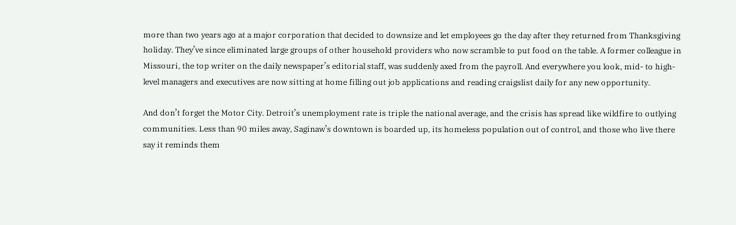more than two years ago at a major corporation that decided to downsize and let employees go the day after they returned from Thanksgiving holiday. They’ve since eliminated large groups of other household providers who now scramble to put food on the table. A former colleague in Missouri, the top writer on the daily newspaper’s editorial staff, was suddenly axed from the payroll. And everywhere you look, mid- to high-level managers and executives are now sitting at home filling out job applications and reading craigslist daily for any new opportunity.

And don’t forget the Motor City. Detroit’s unemployment rate is triple the national average, and the crisis has spread like wildfire to outlying communities. Less than 90 miles away, Saginaw’s downtown is boarded up, its homeless population out of control, and those who live there say it reminds them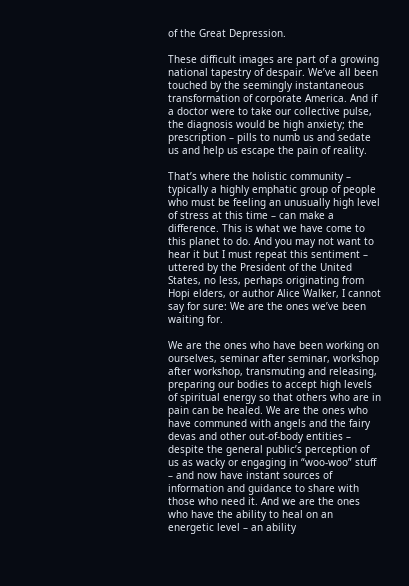of the Great Depression.

These difficult images are part of a growing national tapestry of despair. We’ve all been touched by the seemingly instantaneous transformation of corporate America. And if a doctor were to take our collective pulse, the diagnosis would be high anxiety; the prescription – pills to numb us and sedate us and help us escape the pain of reality.

That’s where the holistic community – typically a highly emphatic group of people who must be feeling an unusually high level of stress at this time – can make a difference. This is what we have come to this planet to do. And you may not want to hear it but I must repeat this sentiment – uttered by the President of the United States, no less, perhaps originating from Hopi elders, or author Alice Walker, I cannot say for sure: We are the ones we’ve been waiting for.

We are the ones who have been working on ourselves, seminar after seminar, workshop after workshop, transmuting and releasing, preparing our bodies to accept high levels of spiritual energy so that others who are in pain can be healed. We are the ones who have communed with angels and the fairy devas and other out-of-body entities – despite the general public’s perception of us as wacky or engaging in “woo-woo” stuff – and now have instant sources of information and guidance to share with those who need it. And we are the ones who have the ability to heal on an energetic level – an ability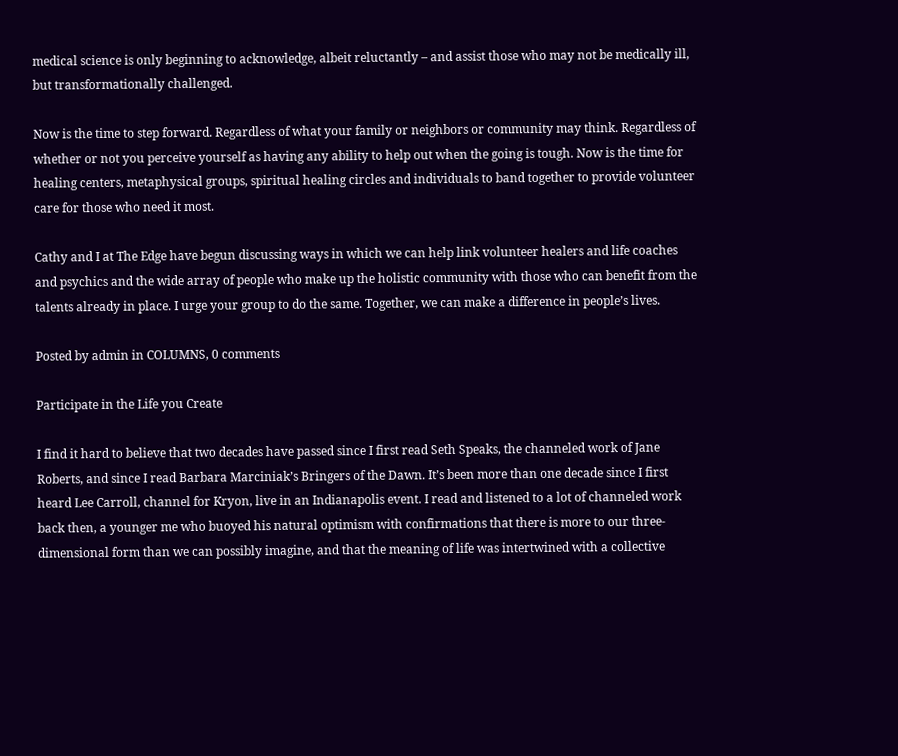medical science is only beginning to acknowledge, albeit reluctantly – and assist those who may not be medically ill, but transformationally challenged.

Now is the time to step forward. Regardless of what your family or neighbors or community may think. Regardless of whether or not you perceive yourself as having any ability to help out when the going is tough. Now is the time for healing centers, metaphysical groups, spiritual healing circles and individuals to band together to provide volunteer care for those who need it most.

Cathy and I at The Edge have begun discussing ways in which we can help link volunteer healers and life coaches and psychics and the wide array of people who make up the holistic community with those who can benefit from the talents already in place. I urge your group to do the same. Together, we can make a difference in people’s lives.

Posted by admin in COLUMNS, 0 comments

Participate in the Life you Create

I find it hard to believe that two decades have passed since I first read Seth Speaks, the channeled work of Jane Roberts, and since I read Barbara Marciniak’s Bringers of the Dawn. It’s been more than one decade since I first heard Lee Carroll, channel for Kryon, live in an Indianapolis event. I read and listened to a lot of channeled work back then, a younger me who buoyed his natural optimism with confirmations that there is more to our three-dimensional form than we can possibly imagine, and that the meaning of life was intertwined with a collective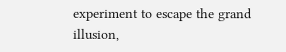experiment to escape the grand illusion,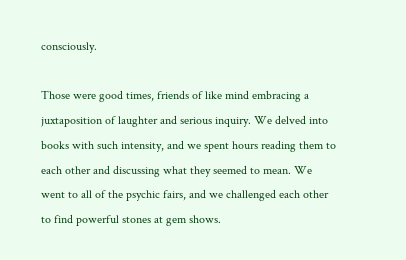consciously.

Those were good times, friends of like mind embracing a juxtaposition of laughter and serious inquiry. We delved into books with such intensity, and we spent hours reading them to each other and discussing what they seemed to mean. We went to all of the psychic fairs, and we challenged each other to find powerful stones at gem shows.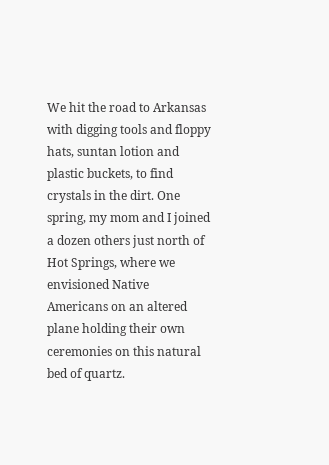We hit the road to Arkansas with digging tools and floppy hats, suntan lotion and plastic buckets, to find crystals in the dirt. One spring, my mom and I joined a dozen others just north of Hot Springs, where we envisioned Native Americans on an altered plane holding their own ceremonies on this natural bed of quartz.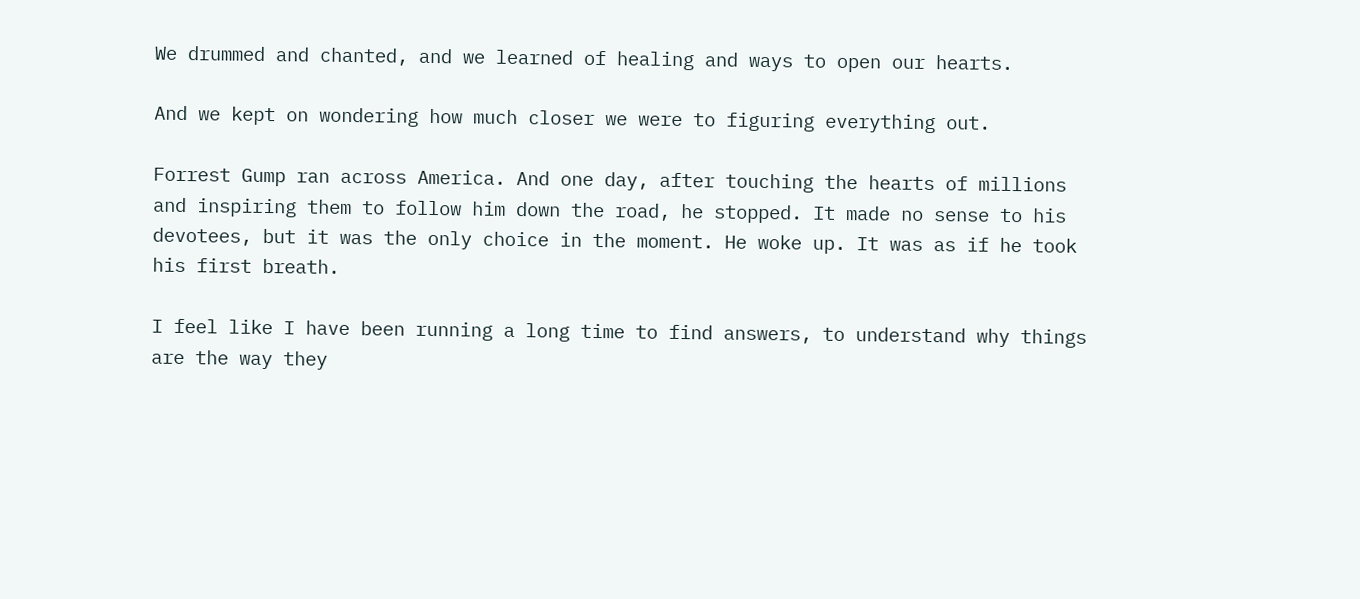We drummed and chanted, and we learned of healing and ways to open our hearts.

And we kept on wondering how much closer we were to figuring everything out.

Forrest Gump ran across America. And one day, after touching the hearts of millions and inspiring them to follow him down the road, he stopped. It made no sense to his devotees, but it was the only choice in the moment. He woke up. It was as if he took his first breath.

I feel like I have been running a long time to find answers, to understand why things are the way they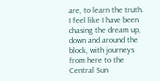are, to learn the truth. I feel like I have been chasing the dream up, down and around the block, with journeys from here to the Central Sun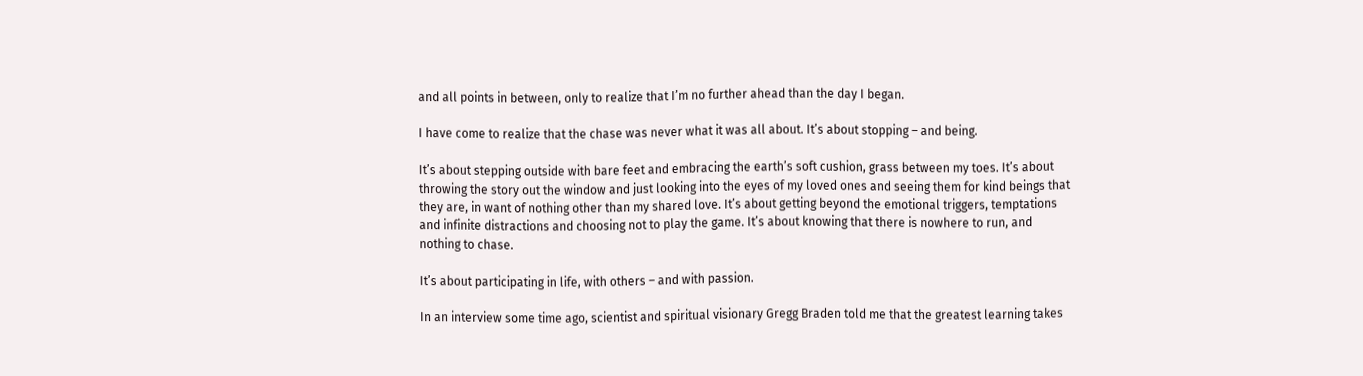and all points in between, only to realize that I’m no further ahead than the day I began.

I have come to realize that the chase was never what it was all about. It’s about stopping – and being.

It’s about stepping outside with bare feet and embracing the earth’s soft cushion, grass between my toes. It’s about throwing the story out the window and just looking into the eyes of my loved ones and seeing them for kind beings that they are, in want of nothing other than my shared love. It’s about getting beyond the emotional triggers, temptations and infinite distractions and choosing not to play the game. It’s about knowing that there is nowhere to run, and nothing to chase.

It’s about participating in life, with others – and with passion.

In an interview some time ago, scientist and spiritual visionary Gregg Braden told me that the greatest learning takes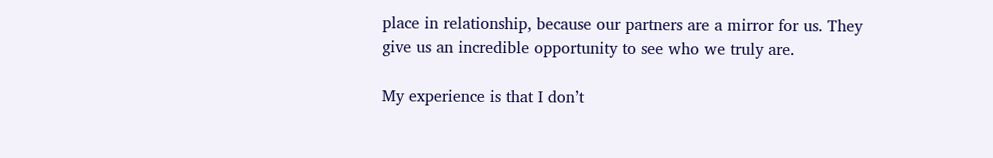place in relationship, because our partners are a mirror for us. They give us an incredible opportunity to see who we truly are.

My experience is that I don’t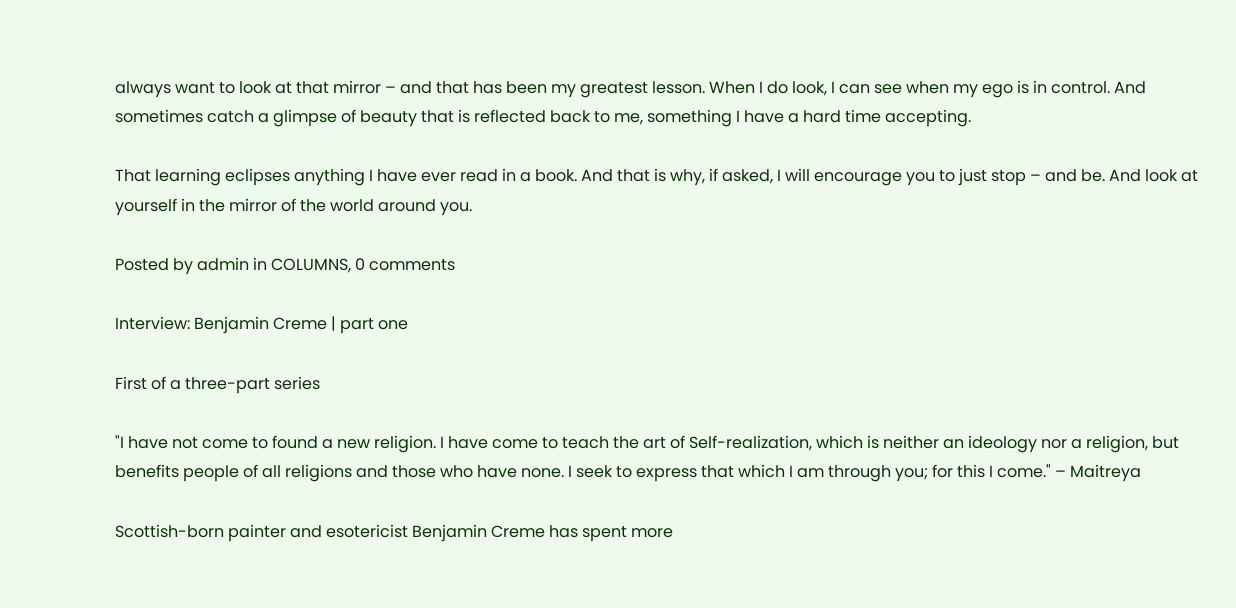always want to look at that mirror – and that has been my greatest lesson. When I do look, I can see when my ego is in control. And sometimes catch a glimpse of beauty that is reflected back to me, something I have a hard time accepting.

That learning eclipses anything I have ever read in a book. And that is why, if asked, I will encourage you to just stop – and be. And look at yourself in the mirror of the world around you.

Posted by admin in COLUMNS, 0 comments

Interview: Benjamin Creme | part one

First of a three-part series

"I have not come to found a new religion. I have come to teach the art of Self-realization, which is neither an ideology nor a religion, but benefits people of all religions and those who have none. I seek to express that which I am through you; for this I come." – Maitreya

Scottish-born painter and esotericist Benjamin Creme has spent more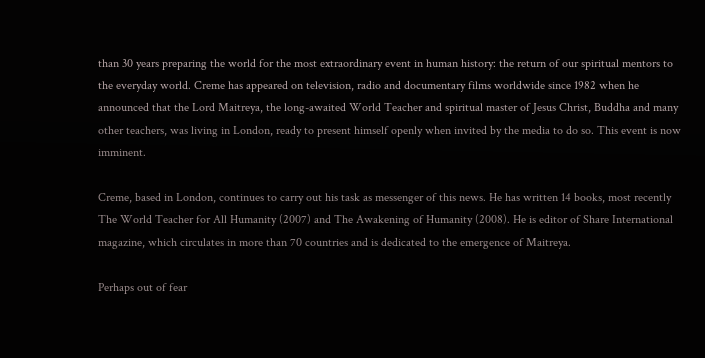than 30 years preparing the world for the most extraordinary event in human history: the return of our spiritual mentors to the everyday world. Creme has appeared on television, radio and documentary films worldwide since 1982 when he announced that the Lord Maitreya, the long-awaited World Teacher and spiritual master of Jesus Christ, Buddha and many other teachers, was living in London, ready to present himself openly when invited by the media to do so. This event is now imminent.

Creme, based in London, continues to carry out his task as messenger of this news. He has written 14 books, most recently The World Teacher for All Humanity (2007) and The Awakening of Humanity (2008). He is editor of Share International magazine, which circulates in more than 70 countries and is dedicated to the emergence of Maitreya.

Perhaps out of fear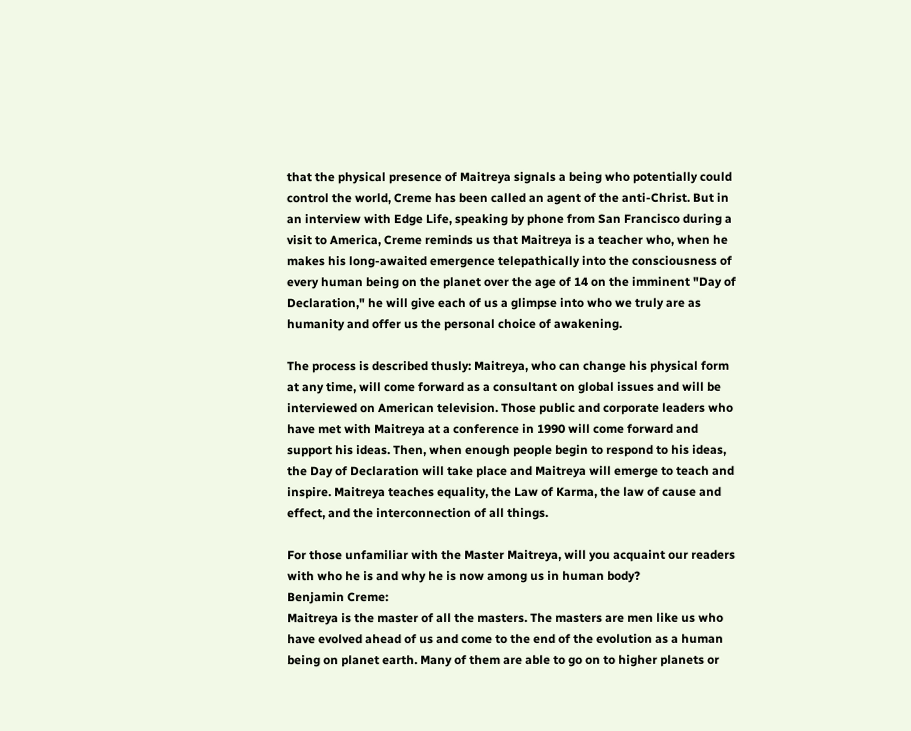that the physical presence of Maitreya signals a being who potentially could control the world, Creme has been called an agent of the anti-Christ. But in an interview with Edge Life, speaking by phone from San Francisco during a visit to America, Creme reminds us that Maitreya is a teacher who, when he makes his long-awaited emergence telepathically into the consciousness of every human being on the planet over the age of 14 on the imminent "Day of Declaration," he will give each of us a glimpse into who we truly are as humanity and offer us the personal choice of awakening.

The process is described thusly: Maitreya, who can change his physical form at any time, will come forward as a consultant on global issues and will be interviewed on American television. Those public and corporate leaders who have met with Maitreya at a conference in 1990 will come forward and support his ideas. Then, when enough people begin to respond to his ideas, the Day of Declaration will take place and Maitreya will emerge to teach and inspire. Maitreya teaches equality, the Law of Karma, the law of cause and effect, and the interconnection of all things.

For those unfamiliar with the Master Maitreya, will you acquaint our readers with who he is and why he is now among us in human body?
Benjamin Creme:
Maitreya is the master of all the masters. The masters are men like us who have evolved ahead of us and come to the end of the evolution as a human being on planet earth. Many of them are able to go on to higher planets or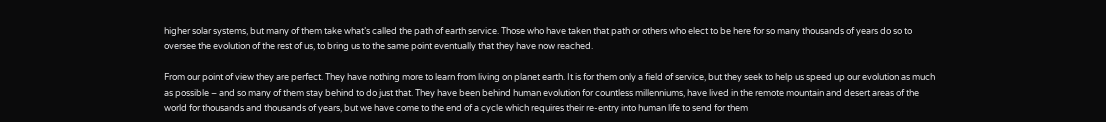higher solar systems, but many of them take what’s called the path of earth service. Those who have taken that path or others who elect to be here for so many thousands of years do so to oversee the evolution of the rest of us, to bring us to the same point eventually that they have now reached.

From our point of view they are perfect. They have nothing more to learn from living on planet earth. It is for them only a field of service, but they seek to help us speed up our evolution as much as possible – and so many of them stay behind to do just that. They have been behind human evolution for countless millenniums, have lived in the remote mountain and desert areas of the world for thousands and thousands of years, but we have come to the end of a cycle which requires their re-entry into human life to send for them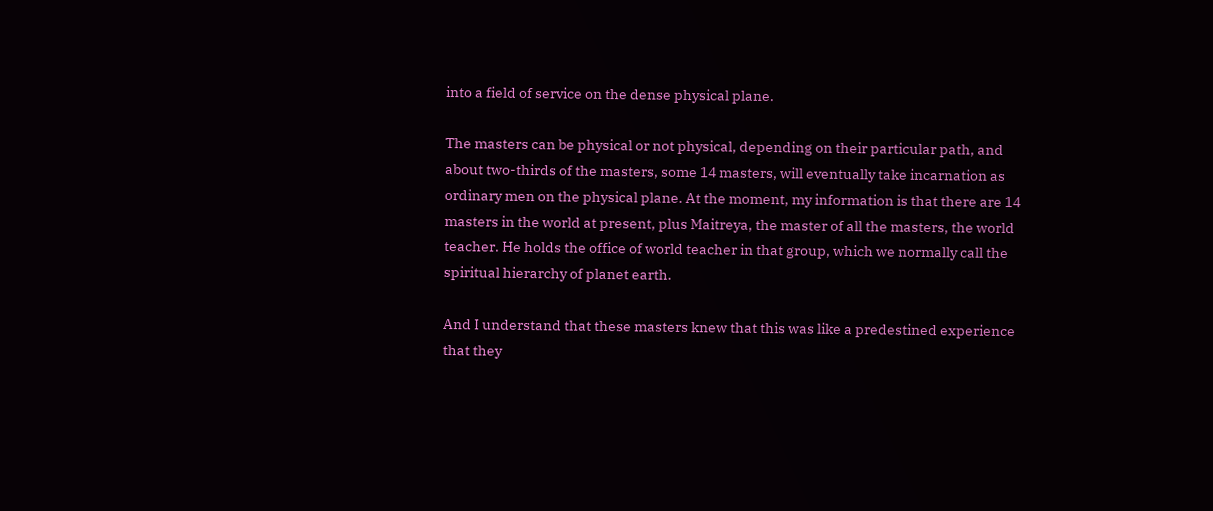into a field of service on the dense physical plane.

The masters can be physical or not physical, depending on their particular path, and about two-thirds of the masters, some 14 masters, will eventually take incarnation as ordinary men on the physical plane. At the moment, my information is that there are 14 masters in the world at present, plus Maitreya, the master of all the masters, the world teacher. He holds the office of world teacher in that group, which we normally call the spiritual hierarchy of planet earth.

And I understand that these masters knew that this was like a predestined experience that they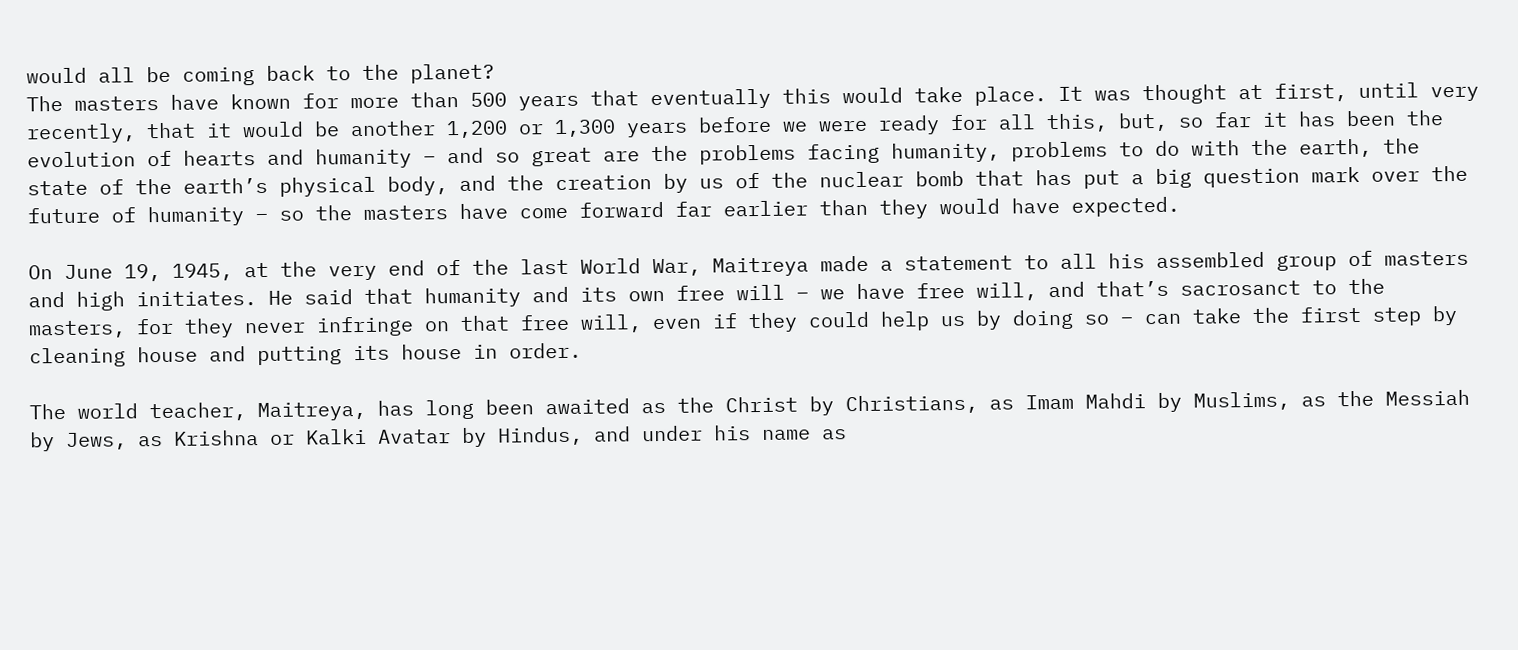would all be coming back to the planet?
The masters have known for more than 500 years that eventually this would take place. It was thought at first, until very recently, that it would be another 1,200 or 1,300 years before we were ready for all this, but, so far it has been the evolution of hearts and humanity – and so great are the problems facing humanity, problems to do with the earth, the state of the earth’s physical body, and the creation by us of the nuclear bomb that has put a big question mark over the future of humanity – so the masters have come forward far earlier than they would have expected.

On June 19, 1945, at the very end of the last World War, Maitreya made a statement to all his assembled group of masters and high initiates. He said that humanity and its own free will – we have free will, and that’s sacrosanct to the masters, for they never infringe on that free will, even if they could help us by doing so – can take the first step by cleaning house and putting its house in order.

The world teacher, Maitreya, has long been awaited as the Christ by Christians, as Imam Mahdi by Muslims, as the Messiah by Jews, as Krishna or Kalki Avatar by Hindus, and under his name as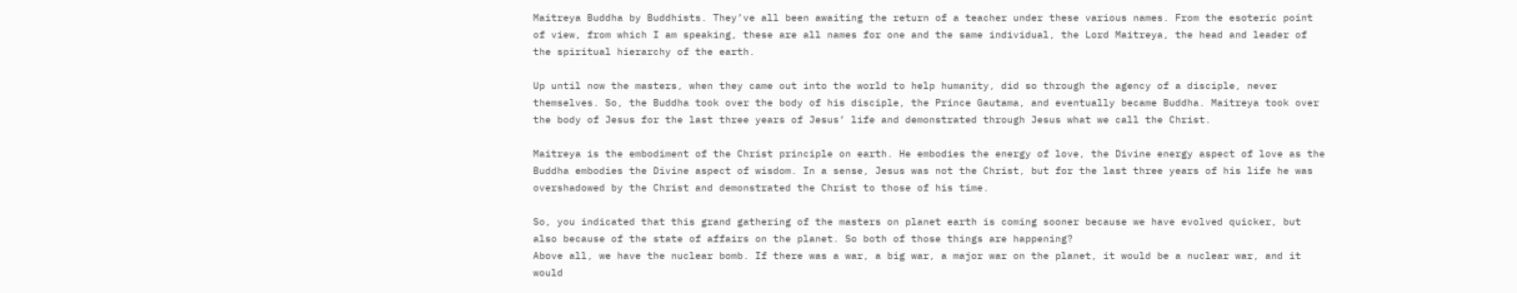Maitreya Buddha by Buddhists. They’ve all been awaiting the return of a teacher under these various names. From the esoteric point of view, from which I am speaking, these are all names for one and the same individual, the Lord Maitreya, the head and leader of the spiritual hierarchy of the earth.

Up until now the masters, when they came out into the world to help humanity, did so through the agency of a disciple, never themselves. So, the Buddha took over the body of his disciple, the Prince Gautama, and eventually became Buddha. Maitreya took over the body of Jesus for the last three years of Jesus’ life and demonstrated through Jesus what we call the Christ.

Maitreya is the embodiment of the Christ principle on earth. He embodies the energy of love, the Divine energy aspect of love as the Buddha embodies the Divine aspect of wisdom. In a sense, Jesus was not the Christ, but for the last three years of his life he was overshadowed by the Christ and demonstrated the Christ to those of his time.

So, you indicated that this grand gathering of the masters on planet earth is coming sooner because we have evolved quicker, but also because of the state of affairs on the planet. So both of those things are happening?
Above all, we have the nuclear bomb. If there was a war, a big war, a major war on the planet, it would be a nuclear war, and it would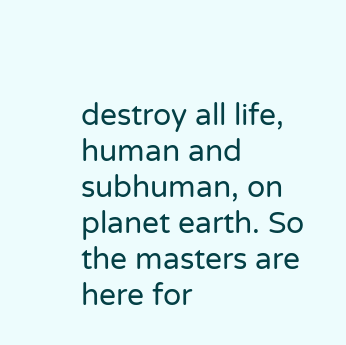destroy all life, human and subhuman, on planet earth. So the masters are here for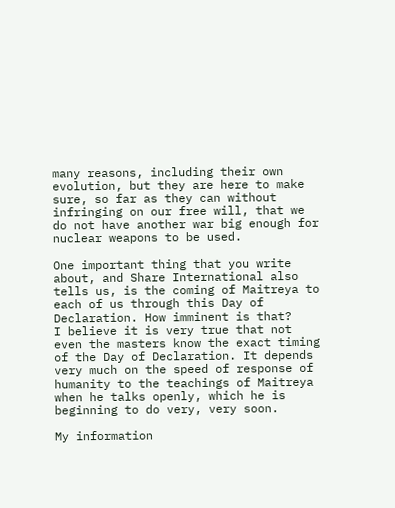many reasons, including their own evolution, but they are here to make sure, so far as they can without infringing on our free will, that we do not have another war big enough for nuclear weapons to be used.

One important thing that you write about, and Share International also tells us, is the coming of Maitreya to each of us through this Day of Declaration. How imminent is that?
I believe it is very true that not even the masters know the exact timing of the Day of Declaration. It depends very much on the speed of response of humanity to the teachings of Maitreya when he talks openly, which he is beginning to do very, very soon.

My information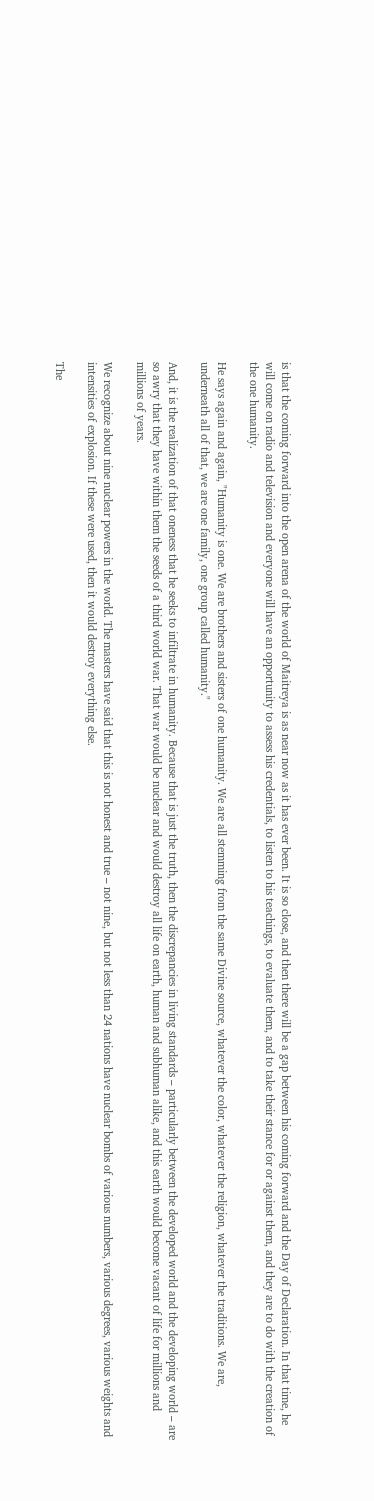is that the coming forward into the open arena of the world of Maitreya is as near now as it has ever been. It is so close, and then there will be a gap between his coming forward and the Day of Declaration. In that time, he will come on radio and television and everyone will have an opportunity to assess his credentials, to listen to his teachings, to evaluate them, and to take their stance for or against them, and they are to do with the creation of the one humanity.

He says again and again, "Humanity is one. We are brothers and sisters of one humanity. We are all stemming from the same Divine source, whatever the color, whatever the religion, whatever the traditions. We are, underneath all of that, we are one family, one group called humanity."

And, it is the realization of that oneness that he seeks to infiltrate in humanity. Because that is just the truth, then the discrepancies in living standards – particularly between the developed world and the developing world – are so awry that they have within them the seeds of a third world war. That war would be nuclear and would destroy all life on earth, human and subhuman alike, and this earth would become vacant of life for millions and millions of years.

We recognize about nine nuclear powers in the world. The masters have said that this is not honest and true – not nine, but not less than 24 nations have nuclear bombs of various numbers, various degrees, various weights and intensities of explosion. If these were used, then it would destroy everything else.

The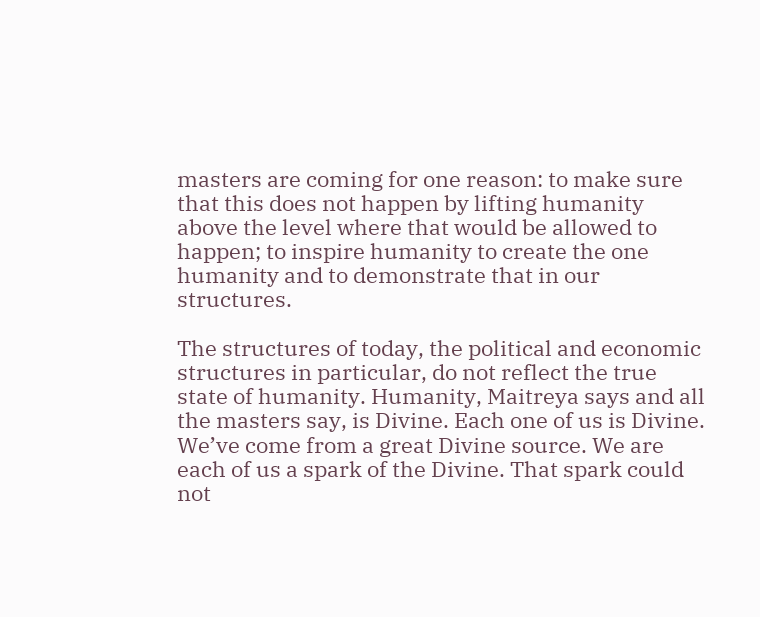masters are coming for one reason: to make sure that this does not happen by lifting humanity above the level where that would be allowed to happen; to inspire humanity to create the one humanity and to demonstrate that in our structures.

The structures of today, the political and economic structures in particular, do not reflect the true state of humanity. Humanity, Maitreya says and all the masters say, is Divine. Each one of us is Divine. We’ve come from a great Divine source. We are each of us a spark of the Divine. That spark could not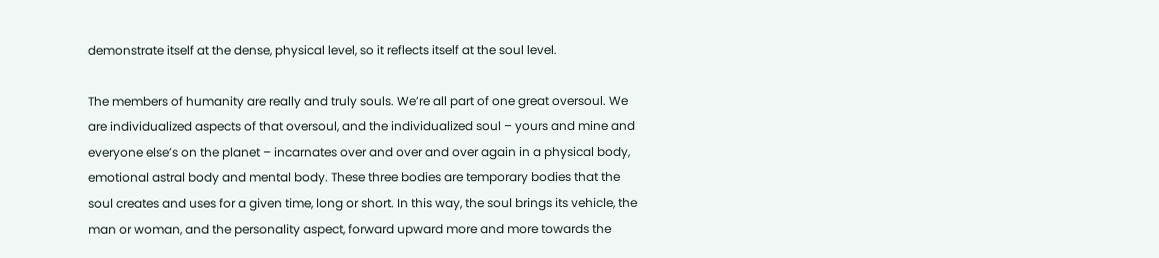demonstrate itself at the dense, physical level, so it reflects itself at the soul level.

The members of humanity are really and truly souls. We’re all part of one great oversoul. We are individualized aspects of that oversoul, and the individualized soul – yours and mine and everyone else’s on the planet – incarnates over and over and over again in a physical body, emotional astral body and mental body. These three bodies are temporary bodies that the soul creates and uses for a given time, long or short. In this way, the soul brings its vehicle, the man or woman, and the personality aspect, forward upward more and more towards the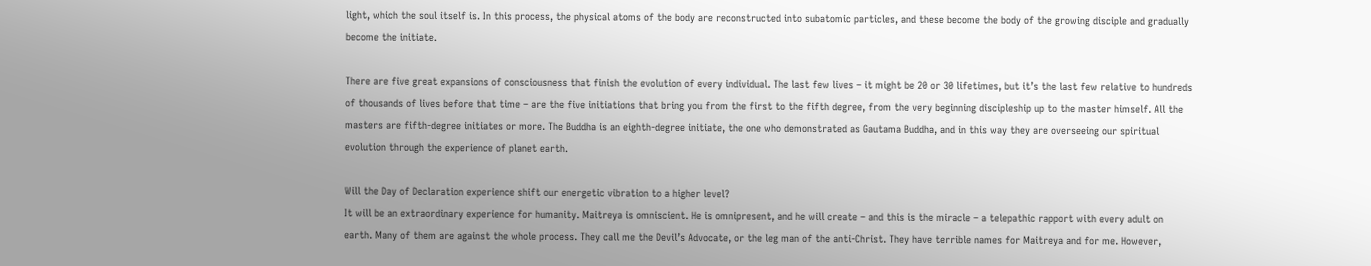light, which the soul itself is. In this process, the physical atoms of the body are reconstructed into subatomic particles, and these become the body of the growing disciple and gradually become the initiate.

There are five great expansions of consciousness that finish the evolution of every individual. The last few lives – it might be 20 or 30 lifetimes, but it’s the last few relative to hundreds of thousands of lives before that time – are the five initiations that bring you from the first to the fifth degree, from the very beginning discipleship up to the master himself. All the masters are fifth-degree initiates or more. The Buddha is an eighth-degree initiate, the one who demonstrated as Gautama Buddha, and in this way they are overseeing our spiritual evolution through the experience of planet earth.

Will the Day of Declaration experience shift our energetic vibration to a higher level?
It will be an extraordinary experience for humanity. Maitreya is omniscient. He is omnipresent, and he will create – and this is the miracle – a telepathic rapport with every adult on earth. Many of them are against the whole process. They call me the Devil’s Advocate, or the leg man of the anti-Christ. They have terrible names for Maitreya and for me. However,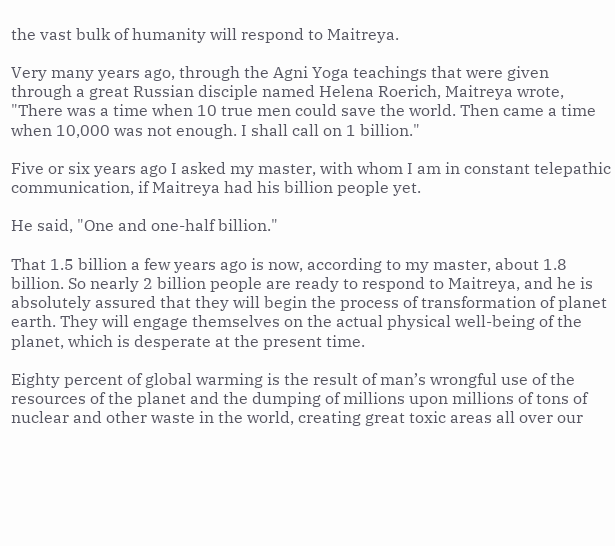the vast bulk of humanity will respond to Maitreya.

Very many years ago, through the Agni Yoga teachings that were given through a great Russian disciple named Helena Roerich, Maitreya wrote, "There was a time when 10 true men could save the world. Then came a time when 10,000 was not enough. I shall call on 1 billion."

Five or six years ago I asked my master, with whom I am in constant telepathic communication, if Maitreya had his billion people yet.

He said, "One and one-half billion."

That 1.5 billion a few years ago is now, according to my master, about 1.8 billion. So nearly 2 billion people are ready to respond to Maitreya, and he is absolutely assured that they will begin the process of transformation of planet earth. They will engage themselves on the actual physical well-being of the planet, which is desperate at the present time.

Eighty percent of global warming is the result of man’s wrongful use of the resources of the planet and the dumping of millions upon millions of tons of nuclear and other waste in the world, creating great toxic areas all over our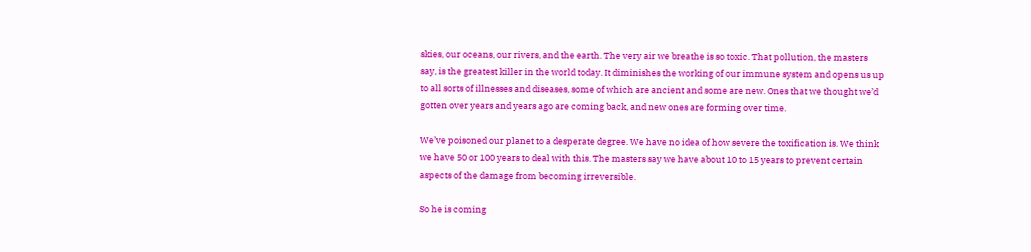skies, our oceans, our rivers, and the earth. The very air we breathe is so toxic. That pollution, the masters say, is the greatest killer in the world today. It diminishes the working of our immune system and opens us up to all sorts of illnesses and diseases, some of which are ancient and some are new. Ones that we thought we’d gotten over years and years ago are coming back, and new ones are forming over time.

We’ve poisoned our planet to a desperate degree. We have no idea of how severe the toxification is. We think we have 50 or 100 years to deal with this. The masters say we have about 10 to 15 years to prevent certain aspects of the damage from becoming irreversible.

So he is coming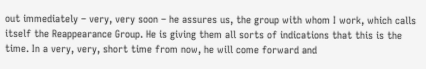out immediately – very, very soon – he assures us, the group with whom I work, which calls itself the Reappearance Group. He is giving them all sorts of indications that this is the time. In a very, very, short time from now, he will come forward and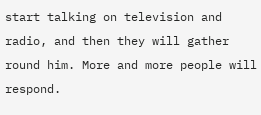start talking on television and radio, and then they will gather round him. More and more people will respond.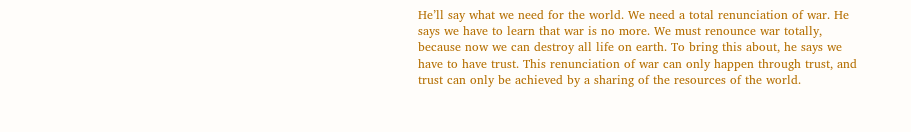He’ll say what we need for the world. We need a total renunciation of war. He says we have to learn that war is no more. We must renounce war totally, because now we can destroy all life on earth. To bring this about, he says we have to have trust. This renunciation of war can only happen through trust, and trust can only be achieved by a sharing of the resources of the world.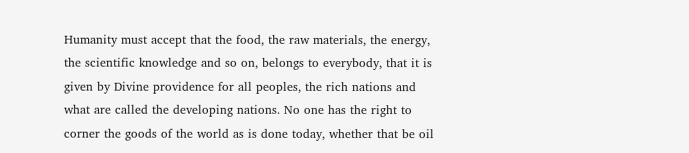Humanity must accept that the food, the raw materials, the energy, the scientific knowledge and so on, belongs to everybody, that it is given by Divine providence for all peoples, the rich nations and what are called the developing nations. No one has the right to corner the goods of the world as is done today, whether that be oil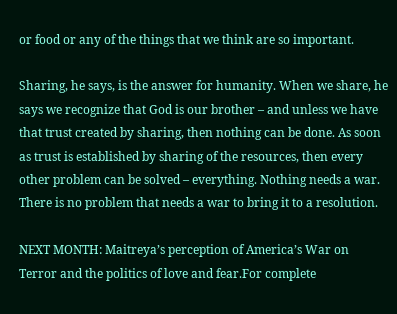or food or any of the things that we think are so important.

Sharing, he says, is the answer for humanity. When we share, he says we recognize that God is our brother – and unless we have that trust created by sharing, then nothing can be done. As soon as trust is established by sharing of the resources, then every other problem can be solved – everything. Nothing needs a war. There is no problem that needs a war to bring it to a resolution.

NEXT MONTH: Maitreya’s perception of America’s War on Terror and the politics of love and fear.For complete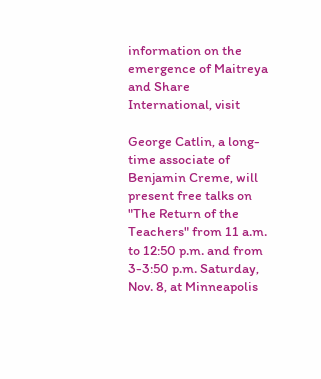information on the emergence of Maitreya and Share International, visit

George Catlin, a long-time associate of Benjamin Creme, will present free talks on "The Return of the Teachers" from 11 a.m. to 12:50 p.m. and from 3-3:50 p.m. Saturday, Nov. 8, at Minneapolis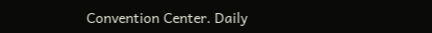Convention Center. Daily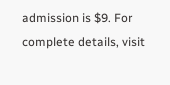admission is $9. For complete details, visit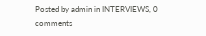Posted by admin in INTERVIEWS, 0 comments